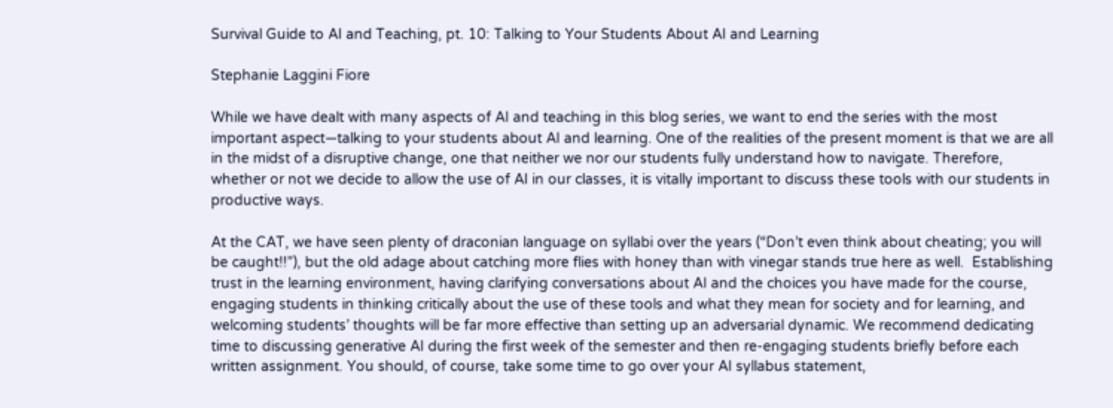Survival Guide to AI and Teaching, pt. 10: Talking to Your Students About AI and Learning

Stephanie Laggini Fiore

While we have dealt with many aspects of AI and teaching in this blog series, we want to end the series with the most important aspect—talking to your students about AI and learning. One of the realities of the present moment is that we are all in the midst of a disruptive change, one that neither we nor our students fully understand how to navigate. Therefore, whether or not we decide to allow the use of AI in our classes, it is vitally important to discuss these tools with our students in productive ways.

At the CAT, we have seen plenty of draconian language on syllabi over the years (“Don’t even think about cheating; you will be caught!!”), but the old adage about catching more flies with honey than with vinegar stands true here as well.  Establishing trust in the learning environment, having clarifying conversations about AI and the choices you have made for the course, engaging students in thinking critically about the use of these tools and what they mean for society and for learning, and welcoming students’ thoughts will be far more effective than setting up an adversarial dynamic. We recommend dedicating time to discussing generative AI during the first week of the semester and then re-engaging students briefly before each written assignment. You should, of course, take some time to go over your AI syllabus statement,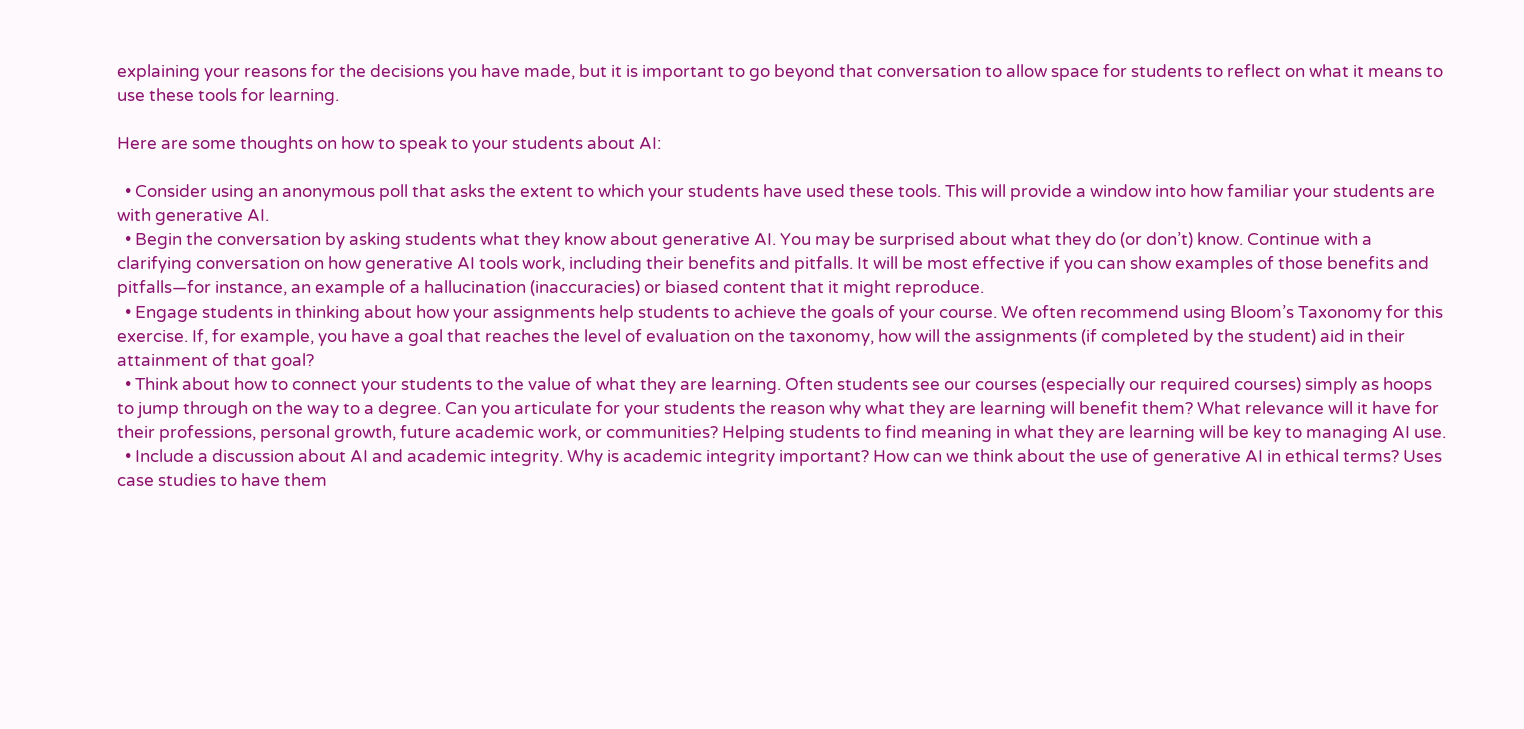explaining your reasons for the decisions you have made, but it is important to go beyond that conversation to allow space for students to reflect on what it means to use these tools for learning.

Here are some thoughts on how to speak to your students about AI:

  • Consider using an anonymous poll that asks the extent to which your students have used these tools. This will provide a window into how familiar your students are with generative AI.
  • Begin the conversation by asking students what they know about generative AI. You may be surprised about what they do (or don’t) know. Continue with a clarifying conversation on how generative AI tools work, including their benefits and pitfalls. It will be most effective if you can show examples of those benefits and pitfalls—for instance, an example of a hallucination (inaccuracies) or biased content that it might reproduce.
  • Engage students in thinking about how your assignments help students to achieve the goals of your course. We often recommend using Bloom’s Taxonomy for this exercise. If, for example, you have a goal that reaches the level of evaluation on the taxonomy, how will the assignments (if completed by the student) aid in their attainment of that goal?
  • Think about how to connect your students to the value of what they are learning. Often students see our courses (especially our required courses) simply as hoops to jump through on the way to a degree. Can you articulate for your students the reason why what they are learning will benefit them? What relevance will it have for their professions, personal growth, future academic work, or communities? Helping students to find meaning in what they are learning will be key to managing AI use.
  • Include a discussion about AI and academic integrity. Why is academic integrity important? How can we think about the use of generative AI in ethical terms? Uses case studies to have them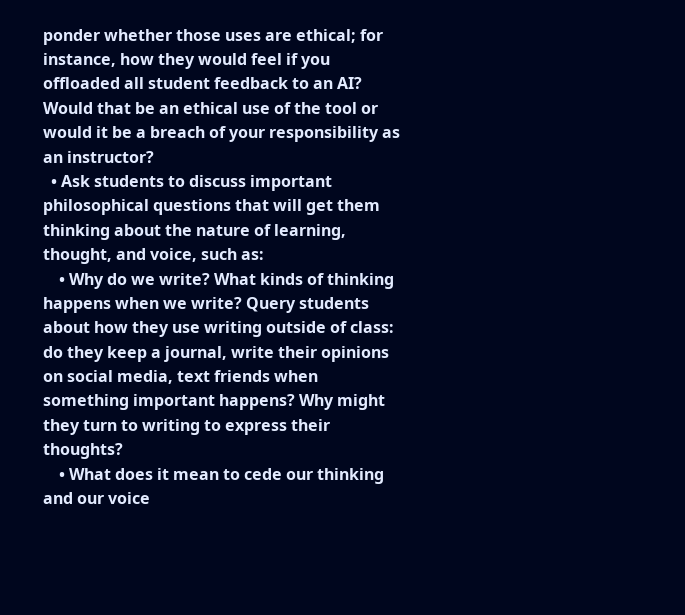ponder whether those uses are ethical; for instance, how they would feel if you offloaded all student feedback to an AI? Would that be an ethical use of the tool or would it be a breach of your responsibility as an instructor?
  • Ask students to discuss important philosophical questions that will get them thinking about the nature of learning, thought, and voice, such as:
    • Why do we write? What kinds of thinking happens when we write? Query students about how they use writing outside of class: do they keep a journal, write their opinions on social media, text friends when something important happens? Why might they turn to writing to express their thoughts?
    • What does it mean to cede our thinking and our voice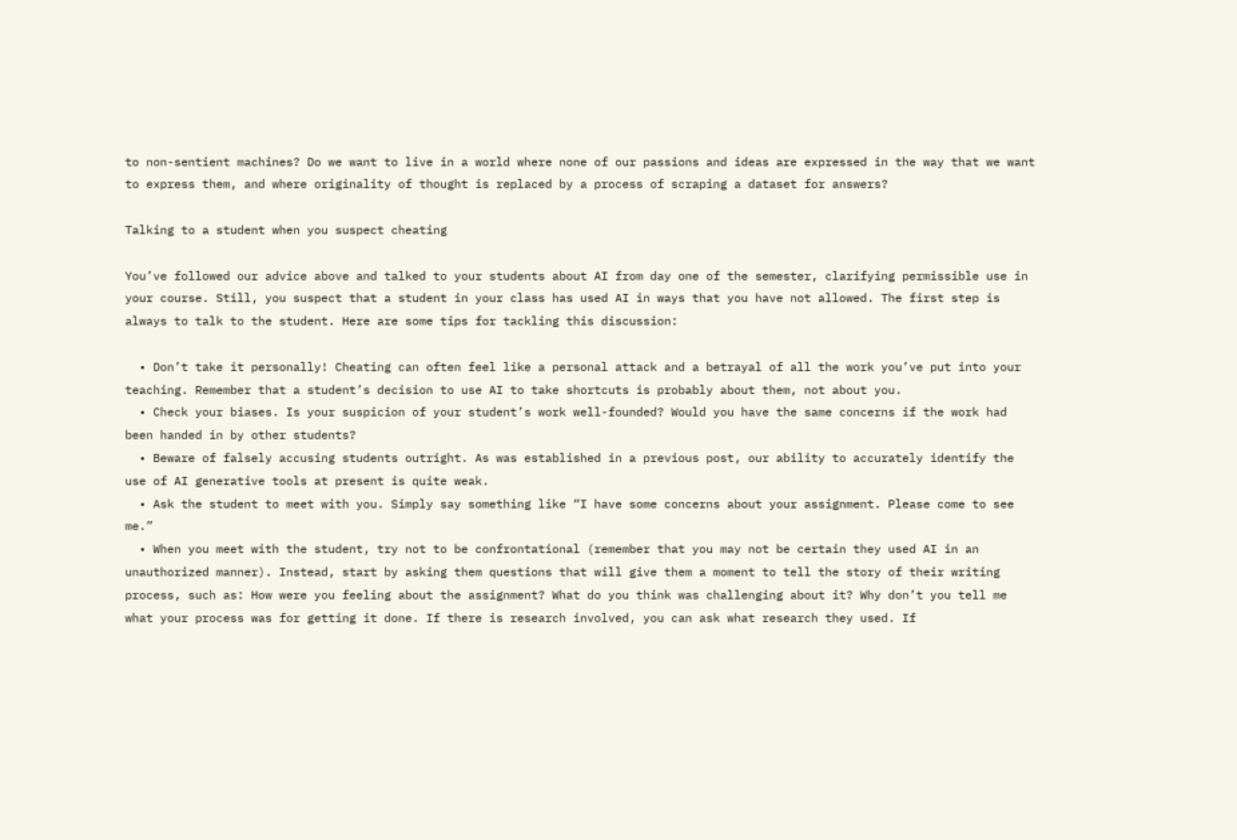to non-sentient machines? Do we want to live in a world where none of our passions and ideas are expressed in the way that we want to express them, and where originality of thought is replaced by a process of scraping a dataset for answers?

Talking to a student when you suspect cheating

You’ve followed our advice above and talked to your students about AI from day one of the semester, clarifying permissible use in your course. Still, you suspect that a student in your class has used AI in ways that you have not allowed. The first step is always to talk to the student. Here are some tips for tackling this discussion:

  • Don’t take it personally! Cheating can often feel like a personal attack and a betrayal of all the work you’ve put into your teaching. Remember that a student’s decision to use AI to take shortcuts is probably about them, not about you.
  • Check your biases. Is your suspicion of your student’s work well-founded? Would you have the same concerns if the work had been handed in by other students?
  • Beware of falsely accusing students outright. As was established in a previous post, our ability to accurately identify the use of AI generative tools at present is quite weak.
  • Ask the student to meet with you. Simply say something like “I have some concerns about your assignment. Please come to see me.”
  • When you meet with the student, try not to be confrontational (remember that you may not be certain they used AI in an unauthorized manner). Instead, start by asking them questions that will give them a moment to tell the story of their writing process, such as: How were you feeling about the assignment? What do you think was challenging about it? Why don’t you tell me what your process was for getting it done. If there is research involved, you can ask what research they used. If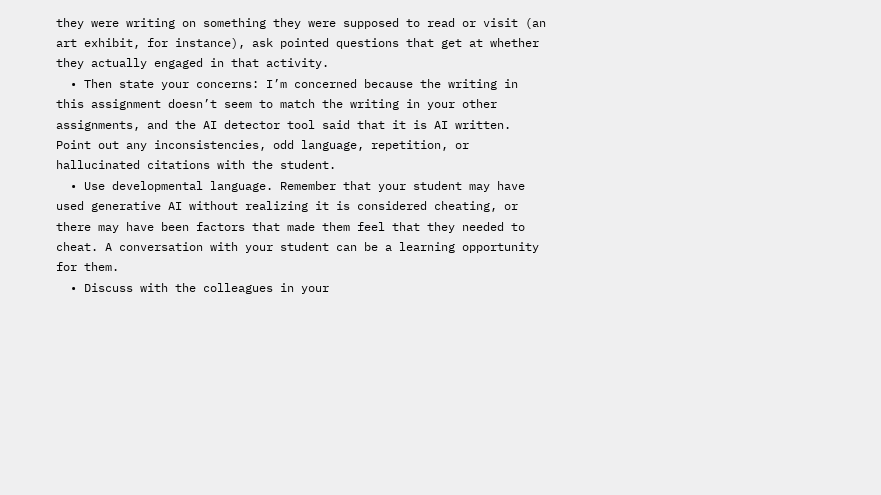they were writing on something they were supposed to read or visit (an art exhibit, for instance), ask pointed questions that get at whether they actually engaged in that activity.
  • Then state your concerns: I’m concerned because the writing in this assignment doesn’t seem to match the writing in your other assignments, and the AI detector tool said that it is AI written. Point out any inconsistencies, odd language, repetition, or hallucinated citations with the student.
  • Use developmental language. Remember that your student may have used generative AI without realizing it is considered cheating, or there may have been factors that made them feel that they needed to cheat. A conversation with your student can be a learning opportunity for them.
  • Discuss with the colleagues in your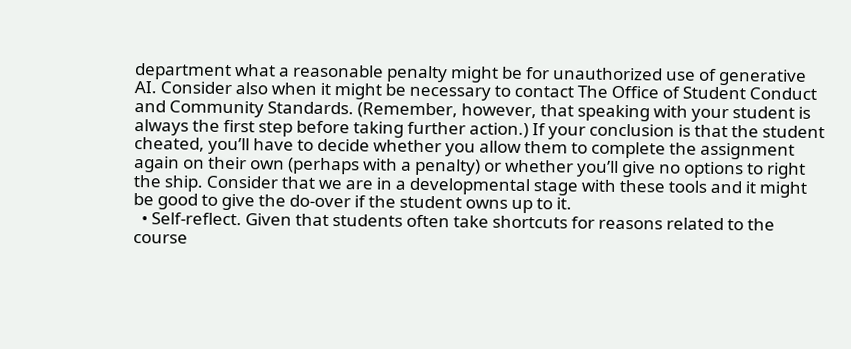department what a reasonable penalty might be for unauthorized use of generative AI. Consider also when it might be necessary to contact The Office of Student Conduct and Community Standards. (Remember, however, that speaking with your student is always the first step before taking further action.) If your conclusion is that the student cheated, you’ll have to decide whether you allow them to complete the assignment again on their own (perhaps with a penalty) or whether you’ll give no options to right the ship. Consider that we are in a developmental stage with these tools and it might be good to give the do-over if the student owns up to it.
  • Self-reflect. Given that students often take shortcuts for reasons related to the course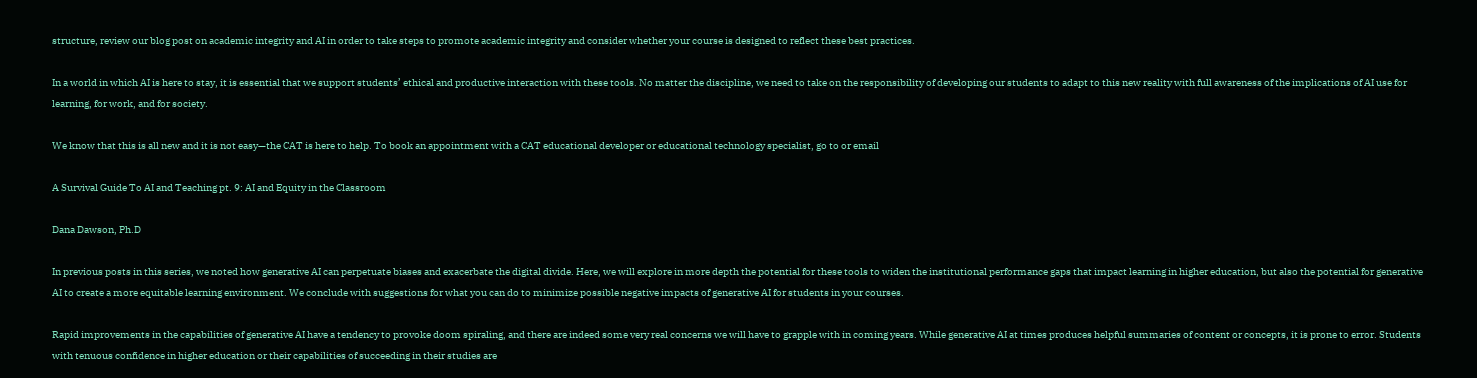structure, review our blog post on academic integrity and AI in order to take steps to promote academic integrity and consider whether your course is designed to reflect these best practices.

In a world in which AI is here to stay, it is essential that we support students’ ethical and productive interaction with these tools. No matter the discipline, we need to take on the responsibility of developing our students to adapt to this new reality with full awareness of the implications of AI use for learning, for work, and for society.

We know that this is all new and it is not easy—the CAT is here to help. To book an appointment with a CAT educational developer or educational technology specialist, go to or email

A Survival Guide To AI and Teaching pt. 9: AI and Equity in the Classroom

Dana Dawson, Ph.D

In previous posts in this series, we noted how generative AI can perpetuate biases and exacerbate the digital divide. Here, we will explore in more depth the potential for these tools to widen the institutional performance gaps that impact learning in higher education, but also the potential for generative AI to create a more equitable learning environment. We conclude with suggestions for what you can do to minimize possible negative impacts of generative AI for students in your courses.

Rapid improvements in the capabilities of generative AI have a tendency to provoke doom spiraling, and there are indeed some very real concerns we will have to grapple with in coming years. While generative AI at times produces helpful summaries of content or concepts, it is prone to error. Students with tenuous confidence in higher education or their capabilities of succeeding in their studies are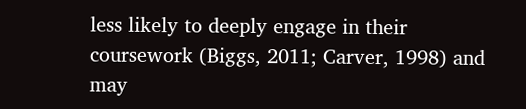less likely to deeply engage in their coursework (Biggs, 2011; Carver, 1998) and may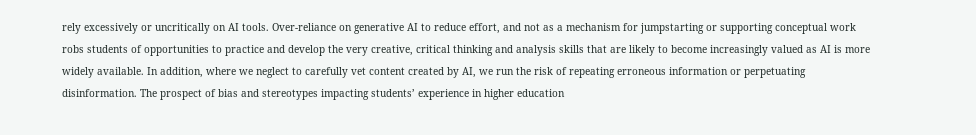rely excessively or uncritically on AI tools. Over-reliance on generative AI to reduce effort, and not as a mechanism for jumpstarting or supporting conceptual work robs students of opportunities to practice and develop the very creative, critical thinking and analysis skills that are likely to become increasingly valued as AI is more widely available. In addition, where we neglect to carefully vet content created by AI, we run the risk of repeating erroneous information or perpetuating disinformation. The prospect of bias and stereotypes impacting students’ experience in higher education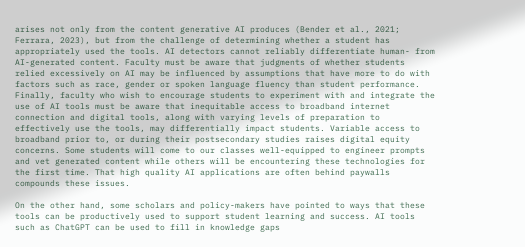arises not only from the content generative AI produces (Bender et al., 2021; Ferrara, 2023), but from the challenge of determining whether a student has appropriately used the tools. AI detectors cannot reliably differentiate human- from AI-generated content. Faculty must be aware that judgments of whether students relied excessively on AI may be influenced by assumptions that have more to do with factors such as race, gender or spoken language fluency than student performance. Finally, faculty who wish to encourage students to experiment with and integrate the use of AI tools must be aware that inequitable access to broadband internet connection and digital tools, along with varying levels of preparation to effectively use the tools, may differentially impact students. Variable access to broadband prior to, or during their postsecondary studies raises digital equity concerns. Some students will come to our classes well-equipped to engineer prompts and vet generated content while others will be encountering these technologies for the first time. That high quality AI applications are often behind paywalls compounds these issues.

On the other hand, some scholars and policy-makers have pointed to ways that these tools can be productively used to support student learning and success. AI tools such as ChatGPT can be used to fill in knowledge gaps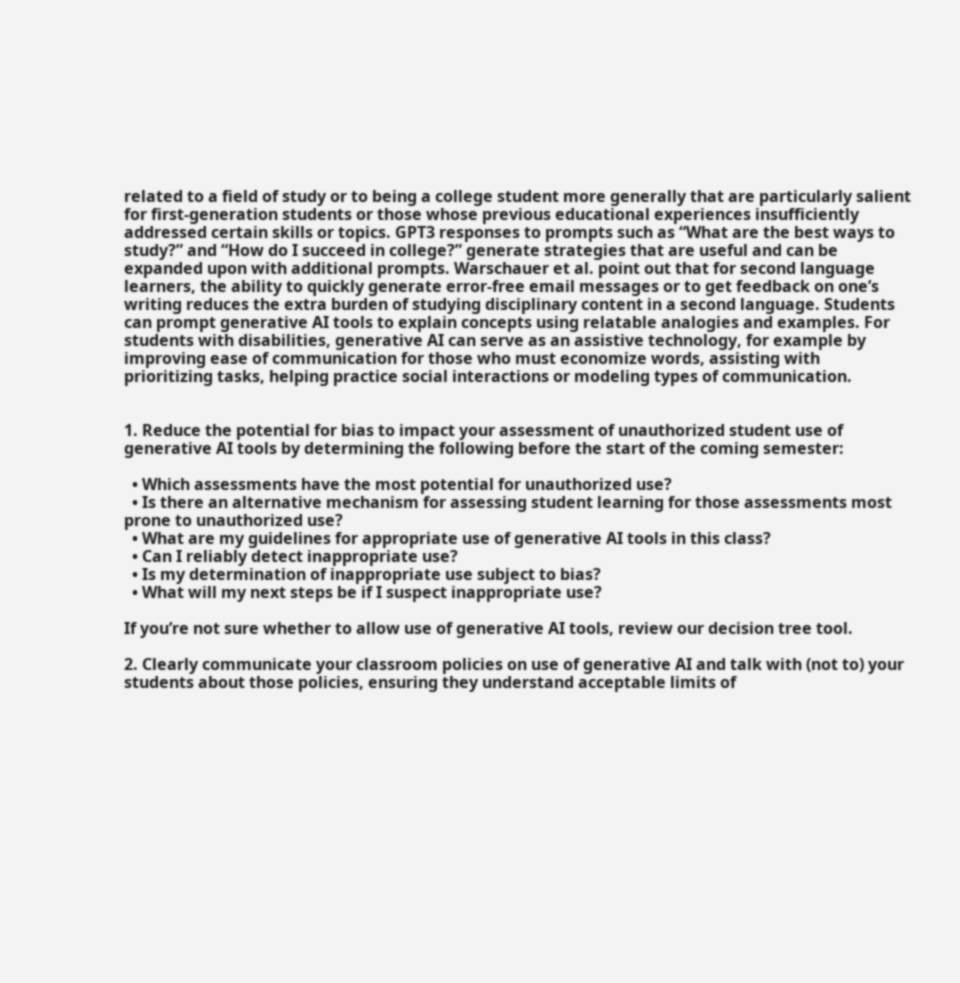related to a field of study or to being a college student more generally that are particularly salient for first-generation students or those whose previous educational experiences insufficiently addressed certain skills or topics. GPT3 responses to prompts such as “What are the best ways to study?” and “How do I succeed in college?” generate strategies that are useful and can be expanded upon with additional prompts. Warschauer et al. point out that for second language learners, the ability to quickly generate error-free email messages or to get feedback on one’s writing reduces the extra burden of studying disciplinary content in a second language. Students can prompt generative AI tools to explain concepts using relatable analogies and examples. For students with disabilities, generative AI can serve as an assistive technology, for example by improving ease of communication for those who must economize words, assisting with prioritizing tasks, helping practice social interactions or modeling types of communication.


1. Reduce the potential for bias to impact your assessment of unauthorized student use of generative AI tools by determining the following before the start of the coming semester:

  • Which assessments have the most potential for unauthorized use?
  • Is there an alternative mechanism for assessing student learning for those assessments most prone to unauthorized use?
  • What are my guidelines for appropriate use of generative AI tools in this class?
  • Can I reliably detect inappropriate use?
  • Is my determination of inappropriate use subject to bias?
  • What will my next steps be if I suspect inappropriate use?

If you’re not sure whether to allow use of generative AI tools, review our decision tree tool.

2. Clearly communicate your classroom policies on use of generative AI and talk with (not to) your students about those policies, ensuring they understand acceptable limits of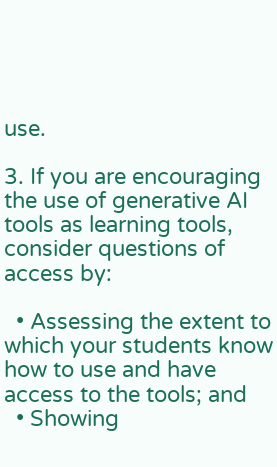use.

3. If you are encouraging the use of generative AI tools as learning tools, consider questions of access by:

  • Assessing the extent to which your students know how to use and have access to the tools; and
  • Showing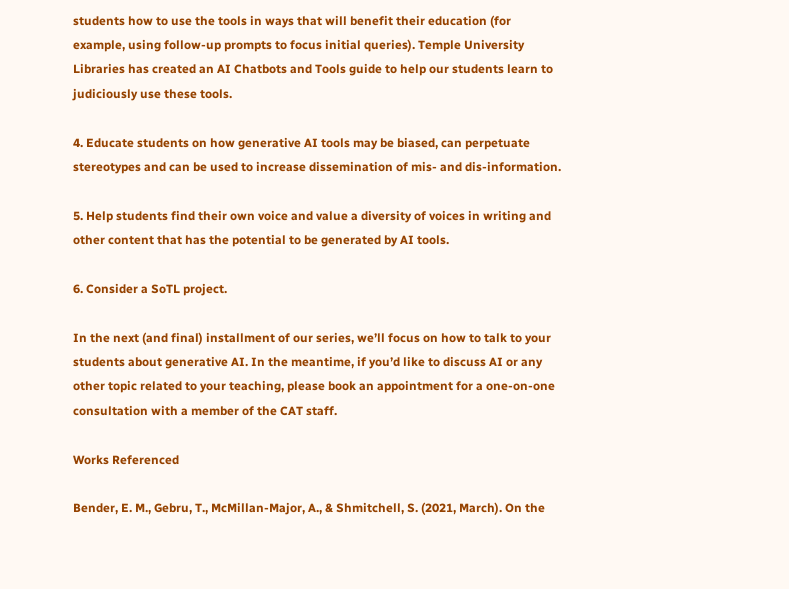students how to use the tools in ways that will benefit their education (for example, using follow-up prompts to focus initial queries). Temple University Libraries has created an AI Chatbots and Tools guide to help our students learn to judiciously use these tools.

4. Educate students on how generative AI tools may be biased, can perpetuate stereotypes and can be used to increase dissemination of mis- and dis-information.

5. Help students find their own voice and value a diversity of voices in writing and other content that has the potential to be generated by AI tools.

6. Consider a SoTL project.

In the next (and final) installment of our series, we’ll focus on how to talk to your students about generative AI. In the meantime, if you’d like to discuss AI or any other topic related to your teaching, please book an appointment for a one-on-one consultation with a member of the CAT staff.

Works Referenced

Bender, E. M., Gebru, T., McMillan-Major, A., & Shmitchell, S. (2021, March). On the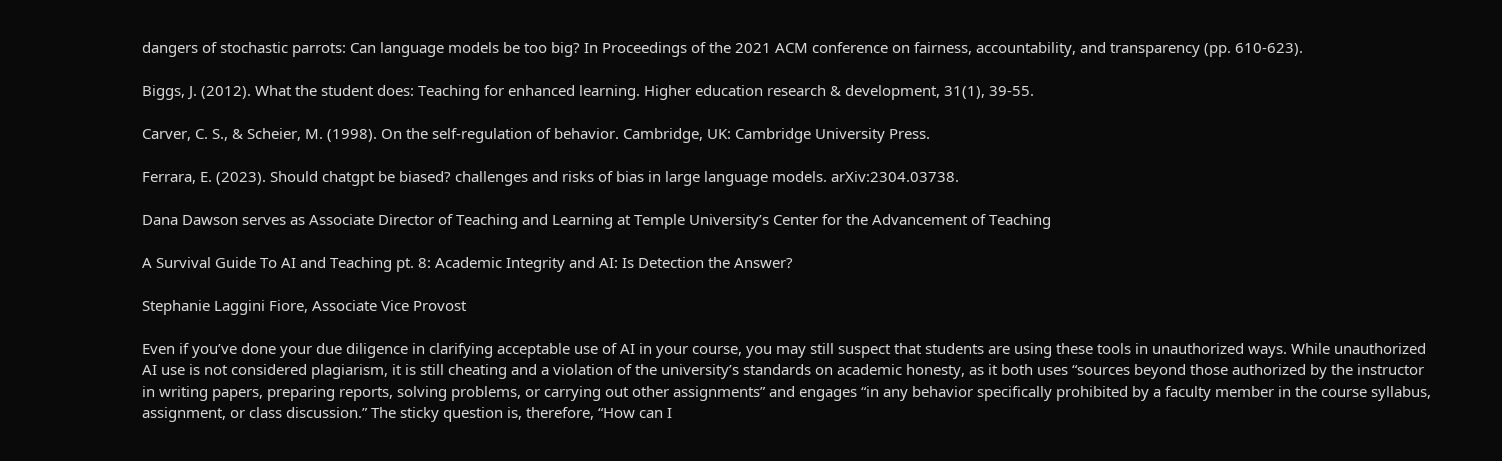dangers of stochastic parrots: Can language models be too big? In Proceedings of the 2021 ACM conference on fairness, accountability, and transparency (pp. 610-623).

Biggs, J. (2012). What the student does: Teaching for enhanced learning. Higher education research & development, 31(1), 39-55.

Carver, C. S., & Scheier, M. (1998). On the self-regulation of behavior. Cambridge, UK: Cambridge University Press.

Ferrara, E. (2023). Should chatgpt be biased? challenges and risks of bias in large language models. arXiv:2304.03738.

Dana Dawson serves as Associate Director of Teaching and Learning at Temple University’s Center for the Advancement of Teaching

A Survival Guide To AI and Teaching pt. 8: Academic Integrity and AI: Is Detection the Answer?

Stephanie Laggini Fiore, Associate Vice Provost

Even if you’ve done your due diligence in clarifying acceptable use of AI in your course, you may still suspect that students are using these tools in unauthorized ways. While unauthorized AI use is not considered plagiarism, it is still cheating and a violation of the university’s standards on academic honesty, as it both uses “sources beyond those authorized by the instructor in writing papers, preparing reports, solving problems, or carrying out other assignments” and engages “in any behavior specifically prohibited by a faculty member in the course syllabus, assignment, or class discussion.” The sticky question is, therefore, “How can I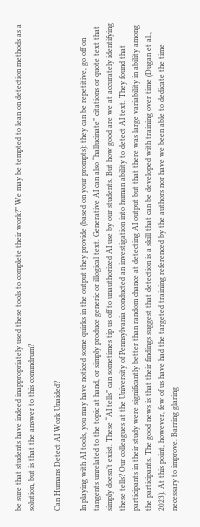be sure that students have indeed inappropriately used these tools to complete their work?” We may be tempted to lean on detection methods as a solution, but is that the answer to this conundrum?

Can Humans Detect AI Work Unaided?

In playing with AI tools, you may have noticed some quirks in the output they provide (based on your prompts): they can be repetitive, go off on tangents unrelated to the topic at hand, or simply produce generic or illogical text. Generative AI can also “hallucinate” citations or quote text that simply doesn’t exist. These “AI tells” can sometimes tip us off to unauthorized AI use by our students. But how good are we at accurately identifying these tells? Our colleagues at the University of Pennsylvania conducted an investigation into human ability to detect AI text. They found that participants in their study were significantly better than random chance at detecting AI output but that there was large variability in ability among the participants. The good news is that their findings suggest that detection is a skill that can be developed with training over time (Dugan et al., 2023). At this point, however, few of us have had the targeted training referenced by the authors nor have we been able to dedicate the time necessary to improve. Barring glaring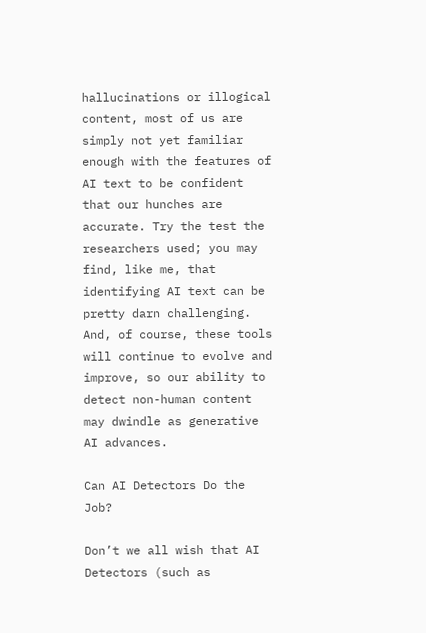hallucinations or illogical content, most of us are simply not yet familiar enough with the features of AI text to be confident that our hunches are accurate. Try the test the researchers used; you may find, like me, that identifying AI text can be pretty darn challenging. And, of course, these tools will continue to evolve and improve, so our ability to detect non-human content may dwindle as generative AI advances.

Can AI Detectors Do the Job?

Don’t we all wish that AI Detectors (such as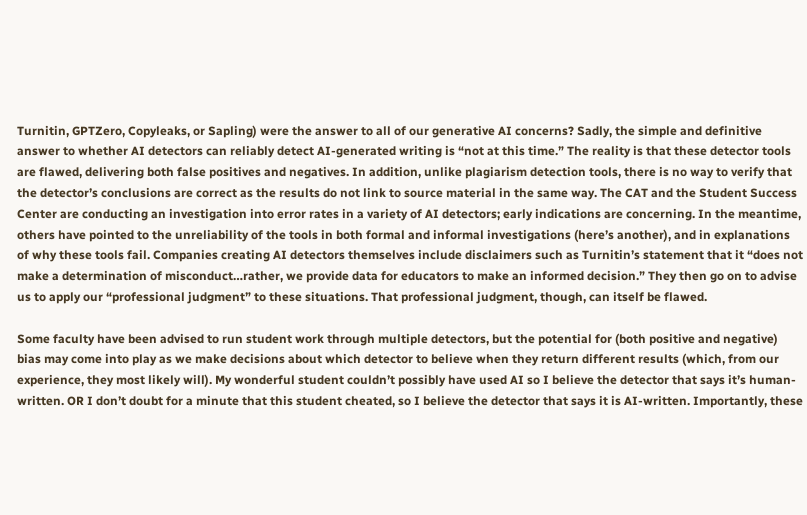Turnitin, GPTZero, Copyleaks, or Sapling) were the answer to all of our generative AI concerns? Sadly, the simple and definitive answer to whether AI detectors can reliably detect AI-generated writing is “not at this time.” The reality is that these detector tools are flawed, delivering both false positives and negatives. In addition, unlike plagiarism detection tools, there is no way to verify that the detector’s conclusions are correct as the results do not link to source material in the same way. The CAT and the Student Success Center are conducting an investigation into error rates in a variety of AI detectors; early indications are concerning. In the meantime, others have pointed to the unreliability of the tools in both formal and informal investigations (here’s another), and in explanations of why these tools fail. Companies creating AI detectors themselves include disclaimers such as Turnitin’s statement that it “does not make a determination of misconduct…rather, we provide data for educators to make an informed decision.” They then go on to advise us to apply our “professional judgment” to these situations. That professional judgment, though, can itself be flawed.

Some faculty have been advised to run student work through multiple detectors, but the potential for (both positive and negative) bias may come into play as we make decisions about which detector to believe when they return different results (which, from our experience, they most likely will). My wonderful student couldn’t possibly have used AI so I believe the detector that says it’s human-written. OR I don’t doubt for a minute that this student cheated, so I believe the detector that says it is AI-written. Importantly, these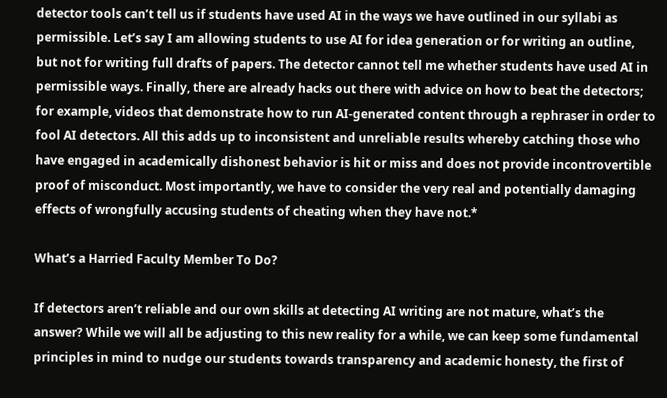detector tools can’t tell us if students have used AI in the ways we have outlined in our syllabi as permissible. Let’s say I am allowing students to use AI for idea generation or for writing an outline, but not for writing full drafts of papers. The detector cannot tell me whether students have used AI in permissible ways. Finally, there are already hacks out there with advice on how to beat the detectors; for example, videos that demonstrate how to run AI-generated content through a rephraser in order to fool AI detectors. All this adds up to inconsistent and unreliable results whereby catching those who have engaged in academically dishonest behavior is hit or miss and does not provide incontrovertible proof of misconduct. Most importantly, we have to consider the very real and potentially damaging effects of wrongfully accusing students of cheating when they have not.*

What’s a Harried Faculty Member To Do?

If detectors aren’t reliable and our own skills at detecting AI writing are not mature, what’s the answer? While we will all be adjusting to this new reality for a while, we can keep some fundamental principles in mind to nudge our students towards transparency and academic honesty, the first of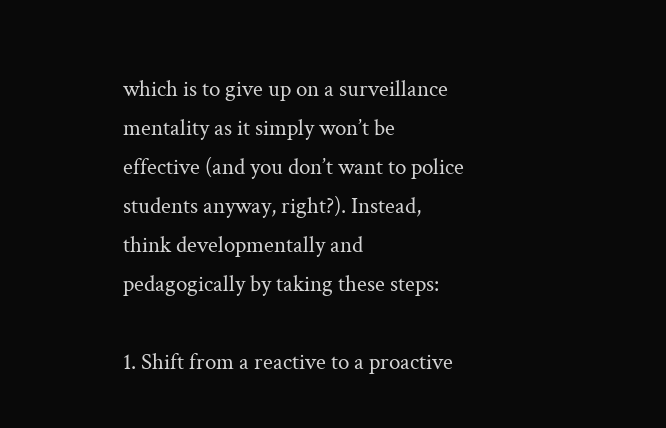which is to give up on a surveillance mentality as it simply won’t be effective (and you don’t want to police students anyway, right?). Instead, think developmentally and pedagogically by taking these steps:

1. Shift from a reactive to a proactive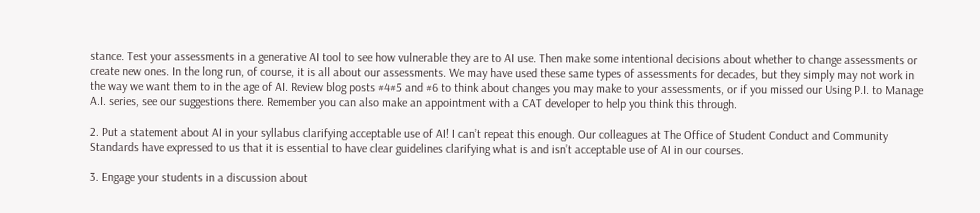stance. Test your assessments in a generative AI tool to see how vulnerable they are to AI use. Then make some intentional decisions about whether to change assessments or create new ones. In the long run, of course, it is all about our assessments. We may have used these same types of assessments for decades, but they simply may not work in the way we want them to in the age of AI. Review blog posts #4#5 and #6 to think about changes you may make to your assessments, or if you missed our Using P.I. to Manage A.I. series, see our suggestions there. Remember you can also make an appointment with a CAT developer to help you think this through.

2. Put a statement about AI in your syllabus clarifying acceptable use of AI! I can’t repeat this enough. Our colleagues at The Office of Student Conduct and Community Standards have expressed to us that it is essential to have clear guidelines clarifying what is and isn’t acceptable use of AI in our courses.

3. Engage your students in a discussion about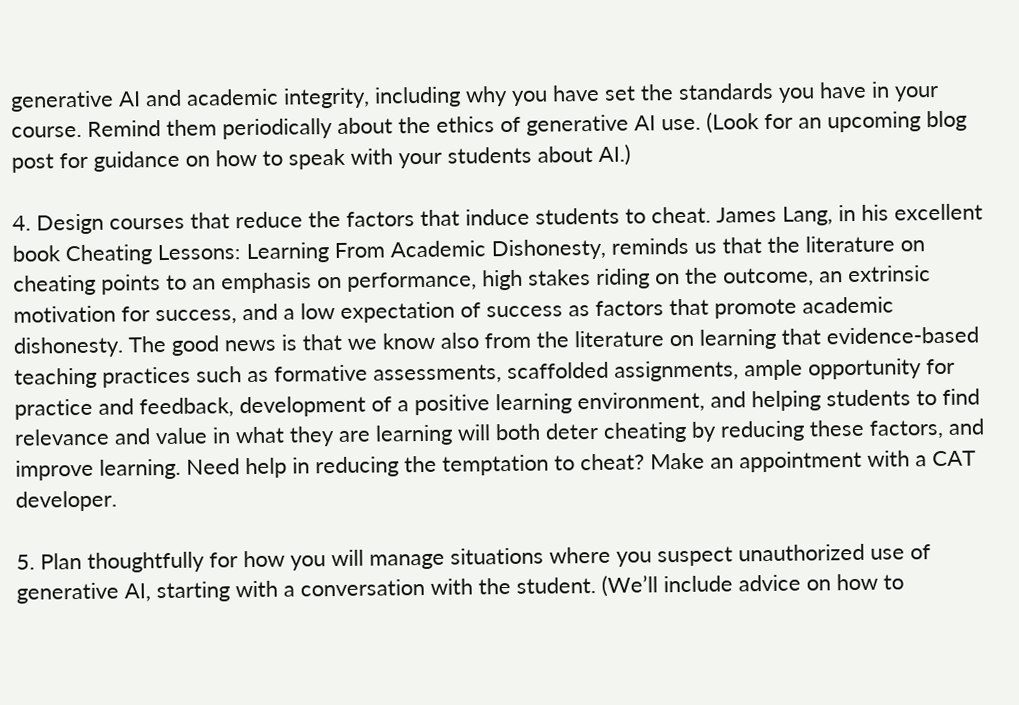generative AI and academic integrity, including why you have set the standards you have in your course. Remind them periodically about the ethics of generative AI use. (Look for an upcoming blog post for guidance on how to speak with your students about AI.)

4. Design courses that reduce the factors that induce students to cheat. James Lang, in his excellent book Cheating Lessons: Learning From Academic Dishonesty, reminds us that the literature on cheating points to an emphasis on performance, high stakes riding on the outcome, an extrinsic motivation for success, and a low expectation of success as factors that promote academic dishonesty. The good news is that we know also from the literature on learning that evidence-based teaching practices such as formative assessments, scaffolded assignments, ample opportunity for practice and feedback, development of a positive learning environment, and helping students to find relevance and value in what they are learning will both deter cheating by reducing these factors, and improve learning. Need help in reducing the temptation to cheat? Make an appointment with a CAT developer.

5. Plan thoughtfully for how you will manage situations where you suspect unauthorized use of generative AI, starting with a conversation with the student. (We’ll include advice on how to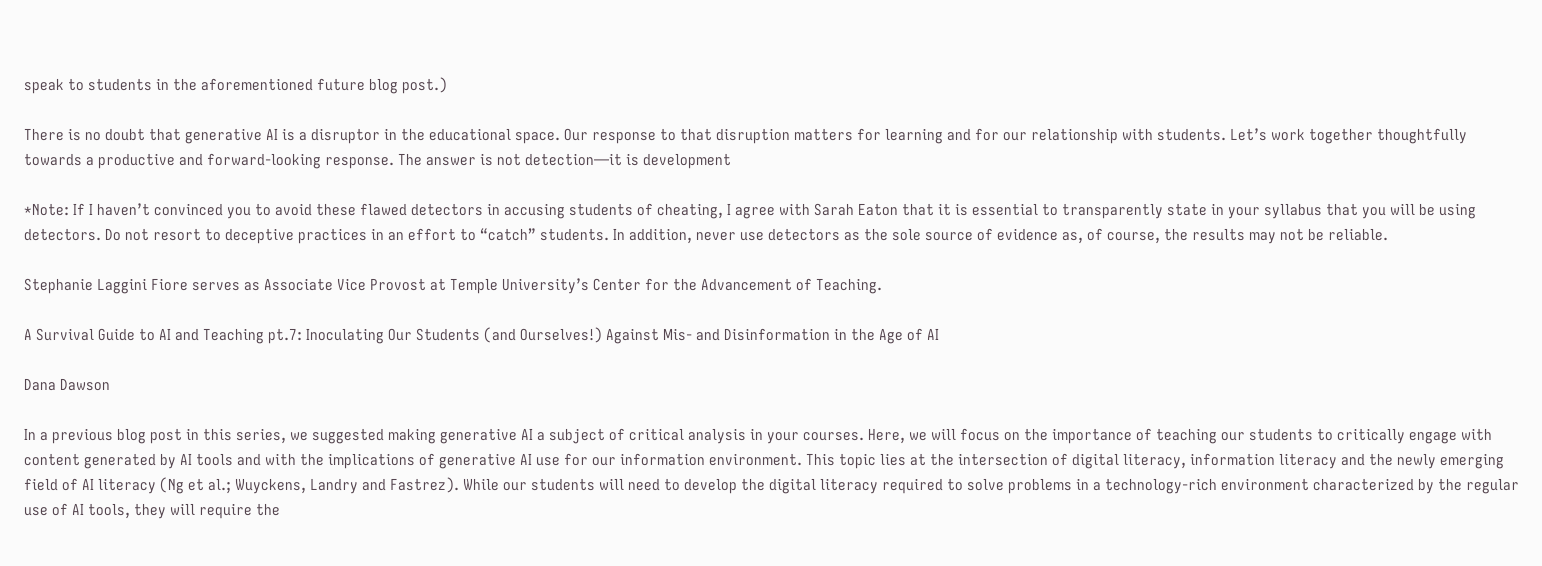speak to students in the aforementioned future blog post.)

There is no doubt that generative AI is a disruptor in the educational space. Our response to that disruption matters for learning and for our relationship with students. Let’s work together thoughtfully towards a productive and forward-looking response. The answer is not detection—it is development

*Note: If I haven’t convinced you to avoid these flawed detectors in accusing students of cheating, I agree with Sarah Eaton that it is essential to transparently state in your syllabus that you will be using detectors. Do not resort to deceptive practices in an effort to “catch” students. In addition, never use detectors as the sole source of evidence as, of course, the results may not be reliable.

Stephanie Laggini Fiore serves as Associate Vice Provost at Temple University’s Center for the Advancement of Teaching.

A Survival Guide to AI and Teaching pt.7: Inoculating Our Students (and Ourselves!) Against Mis- and Disinformation in the Age of AI

Dana Dawson

In a previous blog post in this series, we suggested making generative AI a subject of critical analysis in your courses. Here, we will focus on the importance of teaching our students to critically engage with content generated by AI tools and with the implications of generative AI use for our information environment. This topic lies at the intersection of digital literacy, information literacy and the newly emerging field of AI literacy (Ng et al.; Wuyckens, Landry and Fastrez). While our students will need to develop the digital literacy required to solve problems in a technology-rich environment characterized by the regular use of AI tools, they will require the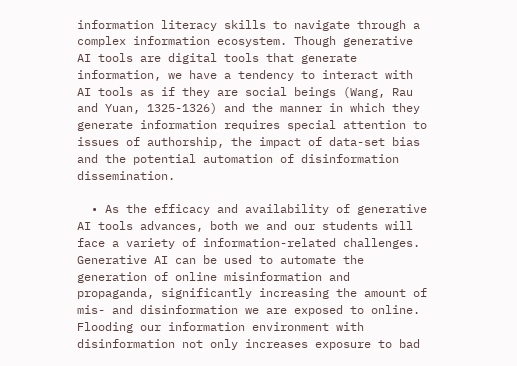information literacy skills to navigate through a complex information ecosystem. Though generative AI tools are digital tools that generate information, we have a tendency to interact with AI tools as if they are social beings (Wang, Rau and Yuan, 1325-1326) and the manner in which they generate information requires special attention to issues of authorship, the impact of data-set bias and the potential automation of disinformation dissemination.

  • As the efficacy and availability of generative AI tools advances, both we and our students will face a variety of information-related challenges. Generative AI can be used to automate the generation of online misinformation and propaganda, significantly increasing the amount of mis- and disinformation we are exposed to online. Flooding our information environment with disinformation not only increases exposure to bad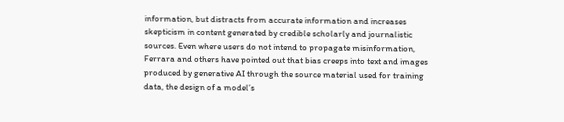information, but distracts from accurate information and increases skepticism in content generated by credible scholarly and journalistic sources. Even where users do not intend to propagate misinformation, Ferrara and others have pointed out that bias creeps into text and images produced by generative AI through the source material used for training data, the design of a model’s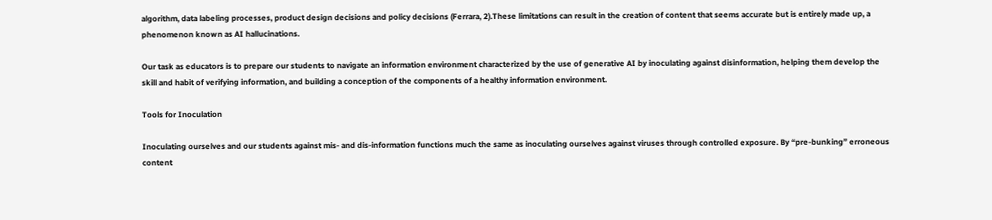algorithm, data labeling processes, product design decisions and policy decisions (Ferrara, 2).These limitations can result in the creation of content that seems accurate but is entirely made up, a phenomenon known as AI hallucinations.

Our task as educators is to prepare our students to navigate an information environment characterized by the use of generative AI by inoculating against disinformation, helping them develop the skill and habit of verifying information, and building a conception of the components of a healthy information environment.

Tools for Inoculation

Inoculating ourselves and our students against mis- and dis-information functions much the same as inoculating ourselves against viruses through controlled exposure. By “pre-bunking” erroneous content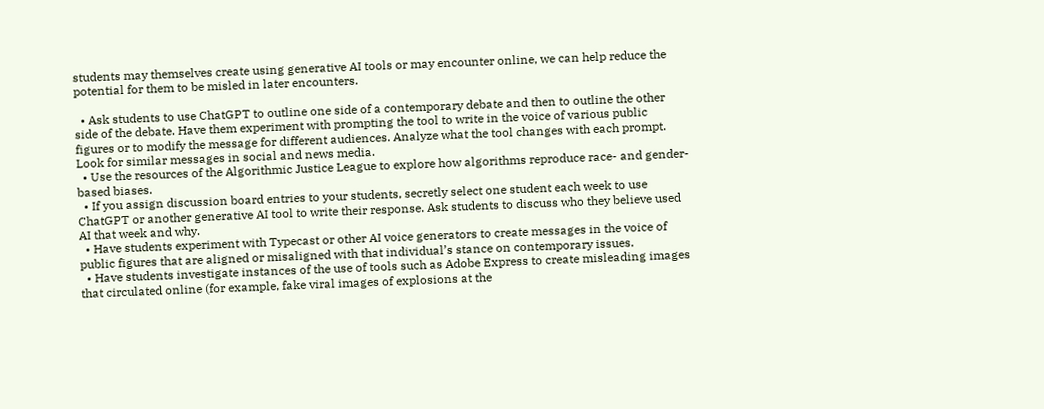students may themselves create using generative AI tools or may encounter online, we can help reduce the potential for them to be misled in later encounters.

  • Ask students to use ChatGPT to outline one side of a contemporary debate and then to outline the other side of the debate. Have them experiment with prompting the tool to write in the voice of various public figures or to modify the message for different audiences. Analyze what the tool changes with each prompt. Look for similar messages in social and news media.
  • Use the resources of the Algorithmic Justice League to explore how algorithms reproduce race- and gender-based biases.
  • If you assign discussion board entries to your students, secretly select one student each week to use ChatGPT or another generative AI tool to write their response. Ask students to discuss who they believe used AI that week and why.
  • Have students experiment with Typecast or other AI voice generators to create messages in the voice of public figures that are aligned or misaligned with that individual’s stance on contemporary issues.
  • Have students investigate instances of the use of tools such as Adobe Express to create misleading images that circulated online (for example, fake viral images of explosions at the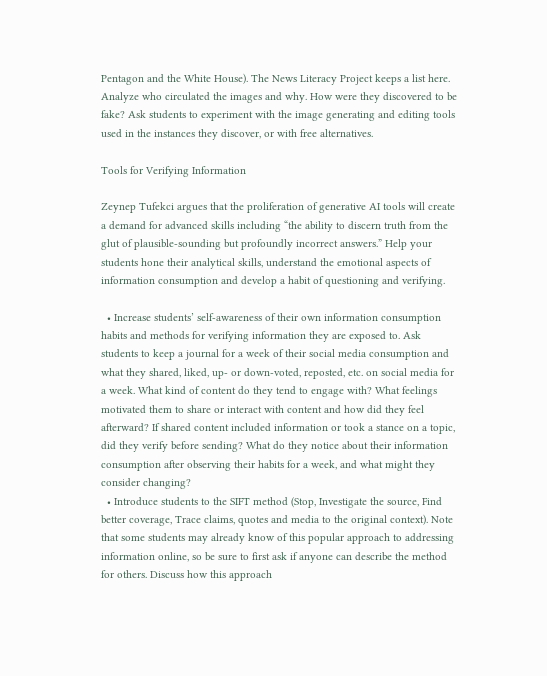Pentagon and the White House). The News Literacy Project keeps a list here. Analyze who circulated the images and why. How were they discovered to be fake? Ask students to experiment with the image generating and editing tools used in the instances they discover, or with free alternatives.

Tools for Verifying Information

Zeynep Tufekci argues that the proliferation of generative AI tools will create a demand for advanced skills including “the ability to discern truth from the glut of plausible-sounding but profoundly incorrect answers.” Help your students hone their analytical skills, understand the emotional aspects of information consumption and develop a habit of questioning and verifying.

  • Increase students’ self-awareness of their own information consumption habits and methods for verifying information they are exposed to. Ask students to keep a journal for a week of their social media consumption and what they shared, liked, up- or down-voted, reposted, etc. on social media for a week. What kind of content do they tend to engage with? What feelings motivated them to share or interact with content and how did they feel afterward? If shared content included information or took a stance on a topic, did they verify before sending? What do they notice about their information consumption after observing their habits for a week, and what might they consider changing?
  • Introduce students to the SIFT method (Stop, Investigate the source, Find better coverage, Trace claims, quotes and media to the original context). Note that some students may already know of this popular approach to addressing information online, so be sure to first ask if anyone can describe the method for others. Discuss how this approach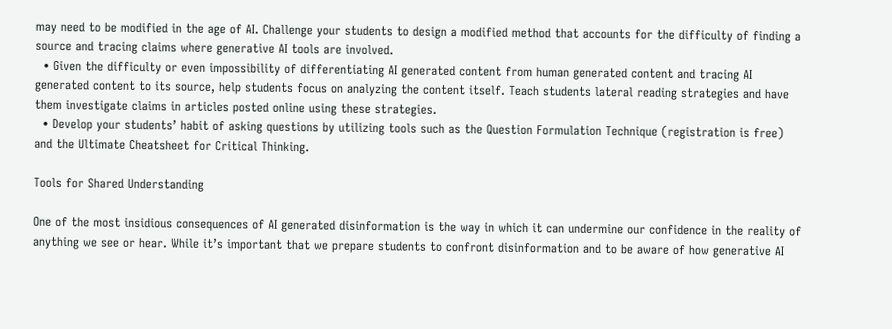may need to be modified in the age of AI. Challenge your students to design a modified method that accounts for the difficulty of finding a source and tracing claims where generative AI tools are involved.
  • Given the difficulty or even impossibility of differentiating AI generated content from human generated content and tracing AI generated content to its source, help students focus on analyzing the content itself. Teach students lateral reading strategies and have them investigate claims in articles posted online using these strategies.
  • Develop your students’ habit of asking questions by utilizing tools such as the Question Formulation Technique (registration is free) and the Ultimate Cheatsheet for Critical Thinking.

Tools for Shared Understanding

One of the most insidious consequences of AI generated disinformation is the way in which it can undermine our confidence in the reality of anything we see or hear. While it’s important that we prepare students to confront disinformation and to be aware of how generative AI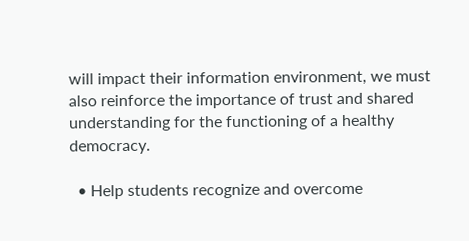will impact their information environment, we must also reinforce the importance of trust and shared understanding for the functioning of a healthy democracy.

  • Help students recognize and overcome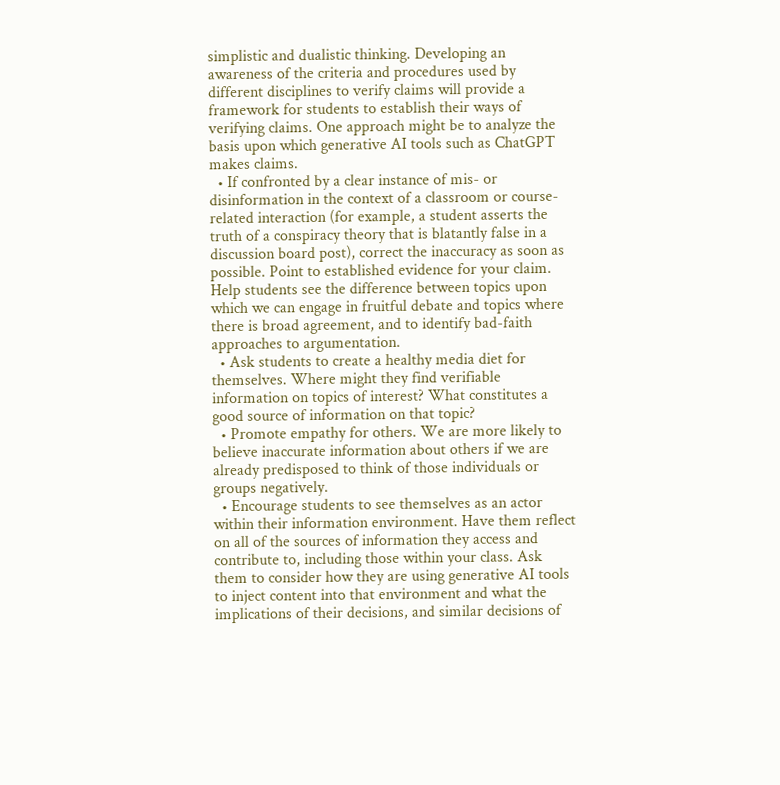simplistic and dualistic thinking. Developing an awareness of the criteria and procedures used by different disciplines to verify claims will provide a framework for students to establish their ways of verifying claims. One approach might be to analyze the basis upon which generative AI tools such as ChatGPT makes claims.
  • If confronted by a clear instance of mis- or disinformation in the context of a classroom or course-related interaction (for example, a student asserts the truth of a conspiracy theory that is blatantly false in a discussion board post), correct the inaccuracy as soon as possible. Point to established evidence for your claim. Help students see the difference between topics upon which we can engage in fruitful debate and topics where there is broad agreement, and to identify bad-faith approaches to argumentation.
  • Ask students to create a healthy media diet for themselves. Where might they find verifiable information on topics of interest? What constitutes a good source of information on that topic?
  • Promote empathy for others. We are more likely to believe inaccurate information about others if we are already predisposed to think of those individuals or groups negatively.
  • Encourage students to see themselves as an actor within their information environment. Have them reflect on all of the sources of information they access and contribute to, including those within your class. Ask them to consider how they are using generative AI tools to inject content into that environment and what the implications of their decisions, and similar decisions of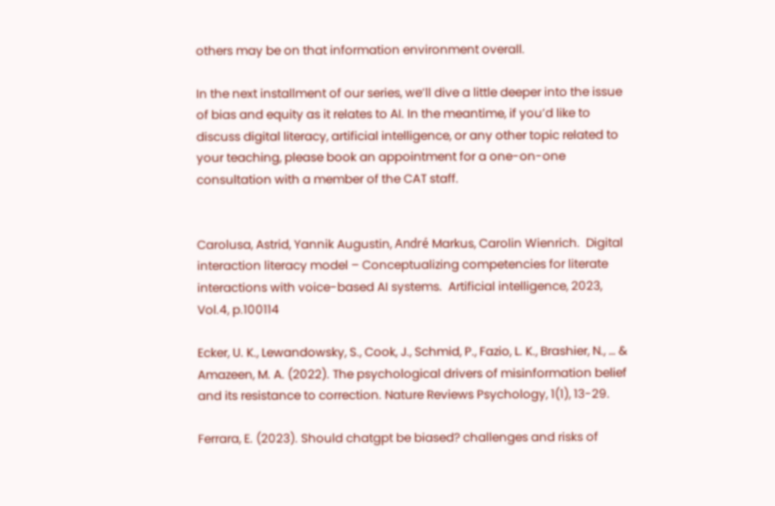others may be on that information environment overall.

In the next installment of our series, we’ll dive a little deeper into the issue of bias and equity as it relates to AI. In the meantime, if you’d like to discuss digital literacy, artificial intelligence, or any other topic related to your teaching, please book an appointment for a one-on-one consultation with a member of the CAT staff.


Carolusa, Astrid, Yannik Augustin, André Markus, Carolin Wienrich.  Digital interaction literacy model – Conceptualizing competencies for literate interactions with voice-based AI systems.  Artificial intelligence, 2023, Vol.4, p.100114

Ecker, U. K., Lewandowsky, S., Cook, J., Schmid, P., Fazio, L. K., Brashier, N., … & Amazeen, M. A. (2022). The psychological drivers of misinformation belief and its resistance to correction. Nature Reviews Psychology, 1(1), 13-29.

Ferrara, E. (2023). Should chatgpt be biased? challenges and risks of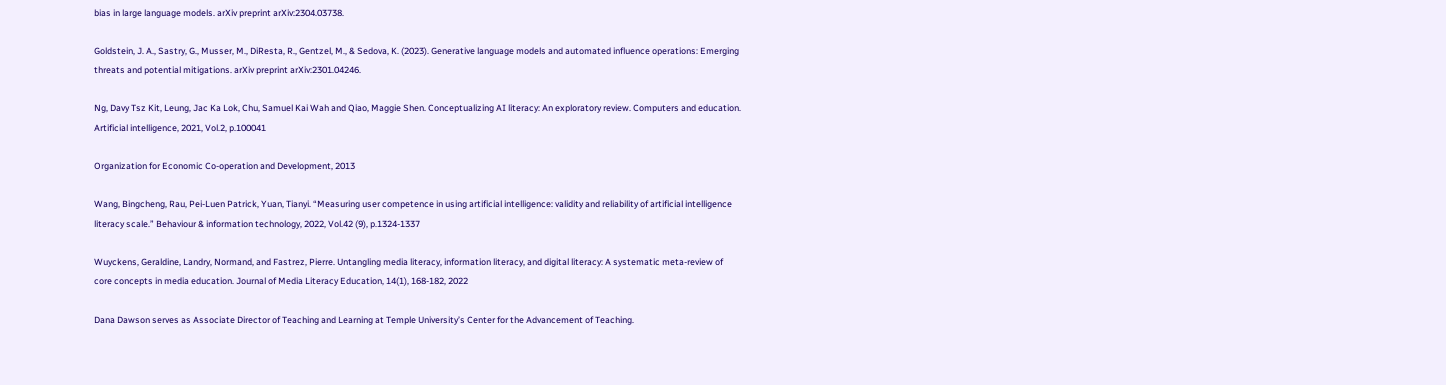bias in large language models. arXiv preprint arXiv:2304.03738.

Goldstein, J. A., Sastry, G., Musser, M., DiResta, R., Gentzel, M., & Sedova, K. (2023). Generative language models and automated influence operations: Emerging threats and potential mitigations. arXiv preprint arXiv:2301.04246.

Ng, Davy Tsz Kit, Leung, Jac Ka Lok, Chu, Samuel Kai Wah and Qiao, Maggie Shen. Conceptualizing AI literacy: An exploratory review. Computers and education. Artificial intelligence, 2021, Vol.2, p.100041

Organization for Economic Co-operation and Development, 2013

Wang, Bingcheng, Rau, Pei-Luen Patrick, Yuan, Tianyi. “Measuring user competence in using artificial intelligence: validity and reliability of artificial intelligence literacy scale.” Behaviour & information technology, 2022, Vol.42 (9), p.1324-1337

Wuyckens, Geraldine, Landry, Normand, and Fastrez, Pierre. Untangling media literacy, information literacy, and digital literacy: A systematic meta-review of core concepts in media education. Journal of Media Literacy Education, 14(1), 168-182, 2022

Dana Dawson serves as Associate Director of Teaching and Learning at Temple University’s Center for the Advancement of Teaching.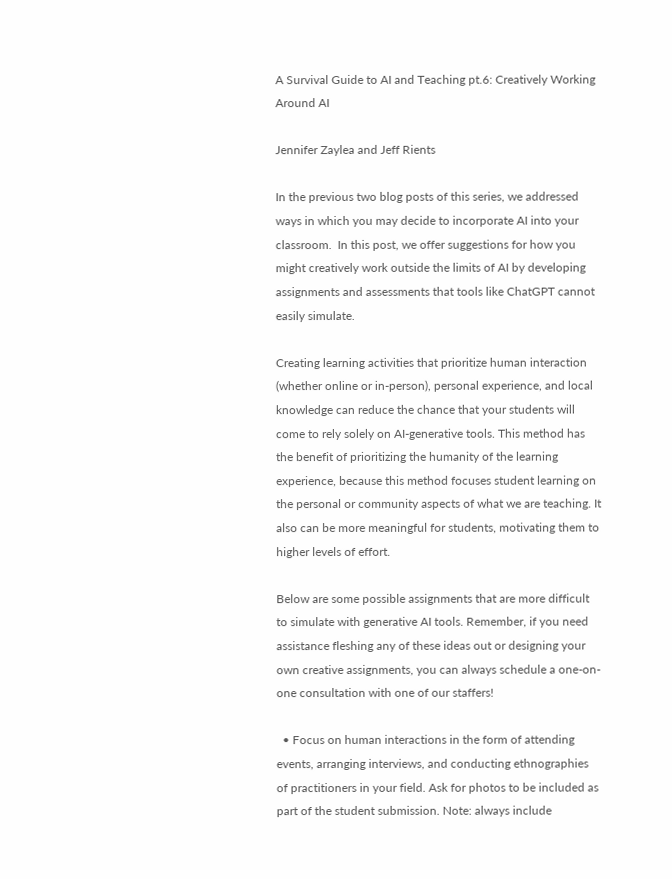A Survival Guide to AI and Teaching pt.6: Creatively Working Around AI

Jennifer Zaylea and Jeff Rients

In the previous two blog posts of this series, we addressed ways in which you may decide to incorporate AI into your classroom.  In this post, we offer suggestions for how you might creatively work outside the limits of AI by developing assignments and assessments that tools like ChatGPT cannot easily simulate.

Creating learning activities that prioritize human interaction (whether online or in-person), personal experience, and local knowledge can reduce the chance that your students will come to rely solely on AI-generative tools. This method has the benefit of prioritizing the humanity of the learning experience, because this method focuses student learning on the personal or community aspects of what we are teaching. It also can be more meaningful for students, motivating them to higher levels of effort.

Below are some possible assignments that are more difficult to simulate with generative AI tools. Remember, if you need assistance fleshing any of these ideas out or designing your own creative assignments, you can always schedule a one-on-one consultation with one of our staffers!

  • Focus on human interactions in the form of attending events, arranging interviews, and conducting ethnographies of practitioners in your field. Ask for photos to be included as part of the student submission. Note: always include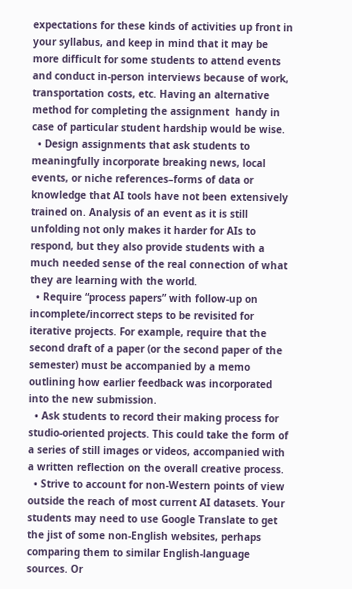expectations for these kinds of activities up front in your syllabus, and keep in mind that it may be more difficult for some students to attend events and conduct in-person interviews because of work, transportation costs, etc. Having an alternative method for completing the assignment  handy in case of particular student hardship would be wise.
  • Design assignments that ask students to meaningfully incorporate breaking news, local events, or niche references–forms of data or knowledge that AI tools have not been extensively trained on. Analysis of an event as it is still unfolding not only makes it harder for AIs to respond, but they also provide students with a much needed sense of the real connection of what they are learning with the world.
  • Require “process papers” with follow-up on incomplete/incorrect steps to be revisited for iterative projects. For example, require that the second draft of a paper (or the second paper of the semester) must be accompanied by a memo outlining how earlier feedback was incorporated into the new submission.
  • Ask students to record their making process for studio-oriented projects. This could take the form of a series of still images or videos, accompanied with a written reflection on the overall creative process.
  • Strive to account for non-Western points of view outside the reach of most current AI datasets. Your students may need to use Google Translate to get the jist of some non-English websites, perhaps comparing them to similar English-language sources. Or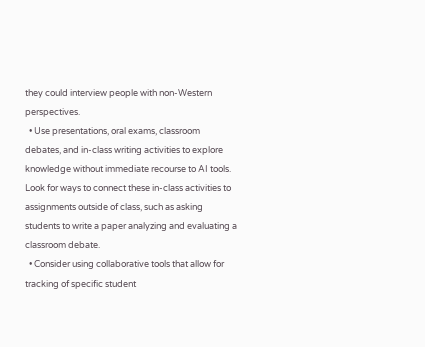they could interview people with non-Western perspectives.
  • Use presentations, oral exams, classroom debates, and in-class writing activities to explore knowledge without immediate recourse to AI tools. Look for ways to connect these in-class activities to assignments outside of class, such as asking students to write a paper analyzing and evaluating a classroom debate.
  • Consider using collaborative tools that allow for tracking of specific student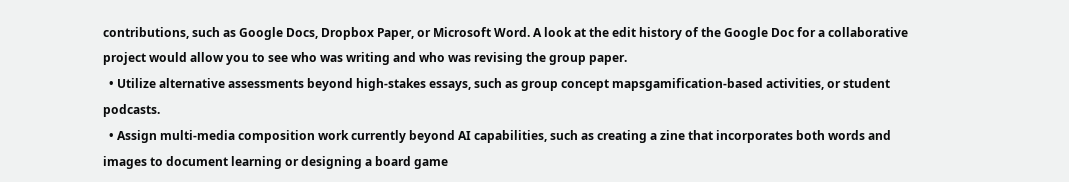contributions, such as Google Docs, Dropbox Paper, or Microsoft Word. A look at the edit history of the Google Doc for a collaborative project would allow you to see who was writing and who was revising the group paper.
  • Utilize alternative assessments beyond high-stakes essays, such as group concept mapsgamification-based activities, or student podcasts.
  • Assign multi-media composition work currently beyond AI capabilities, such as creating a zine that incorporates both words and images to document learning or designing a board game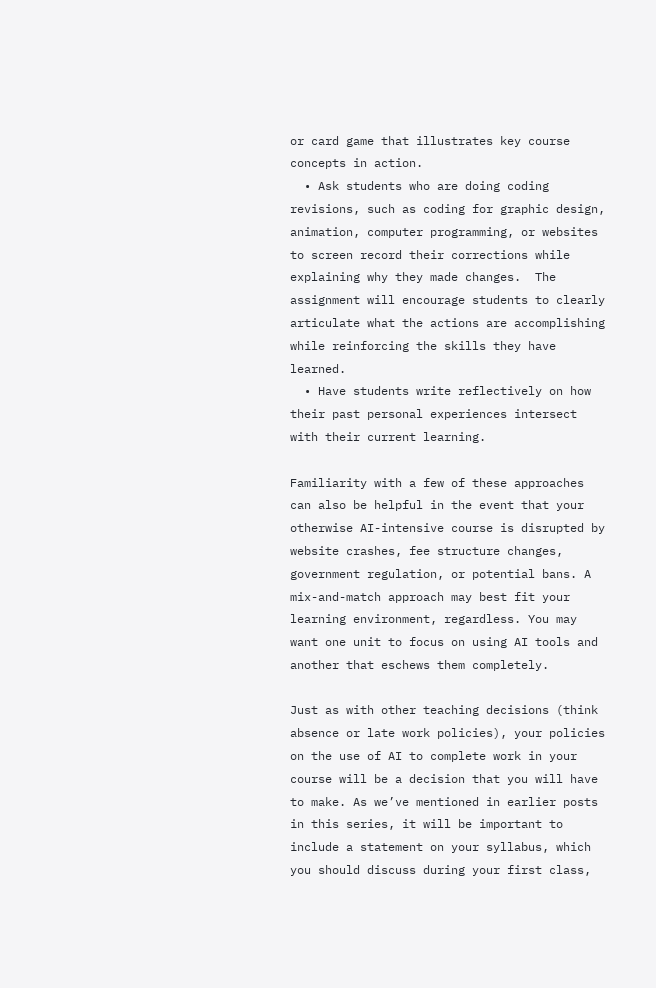or card game that illustrates key course concepts in action.
  • Ask students who are doing coding revisions, such as coding for graphic design, animation, computer programming, or websites to screen record their corrections while explaining why they made changes.  The assignment will encourage students to clearly articulate what the actions are accomplishing while reinforcing the skills they have learned.
  • Have students write reflectively on how their past personal experiences intersect with their current learning.

Familiarity with a few of these approaches can also be helpful in the event that your otherwise AI-intensive course is disrupted by website crashes, fee structure changes, government regulation, or potential bans. A mix-and-match approach may best fit your learning environment, regardless. You may want one unit to focus on using AI tools and another that eschews them completely.

Just as with other teaching decisions (think absence or late work policies), your policies on the use of AI to complete work in your course will be a decision that you will have to make. As we’ve mentioned in earlier posts in this series, it will be important to include a statement on your syllabus, which you should discuss during your first class,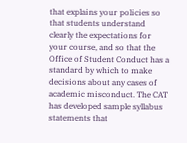that explains your policies so that students understand clearly the expectations for your course, and so that the Office of Student Conduct has a standard by which to make decisions about any cases of academic misconduct. The CAT has developed sample syllabus statements that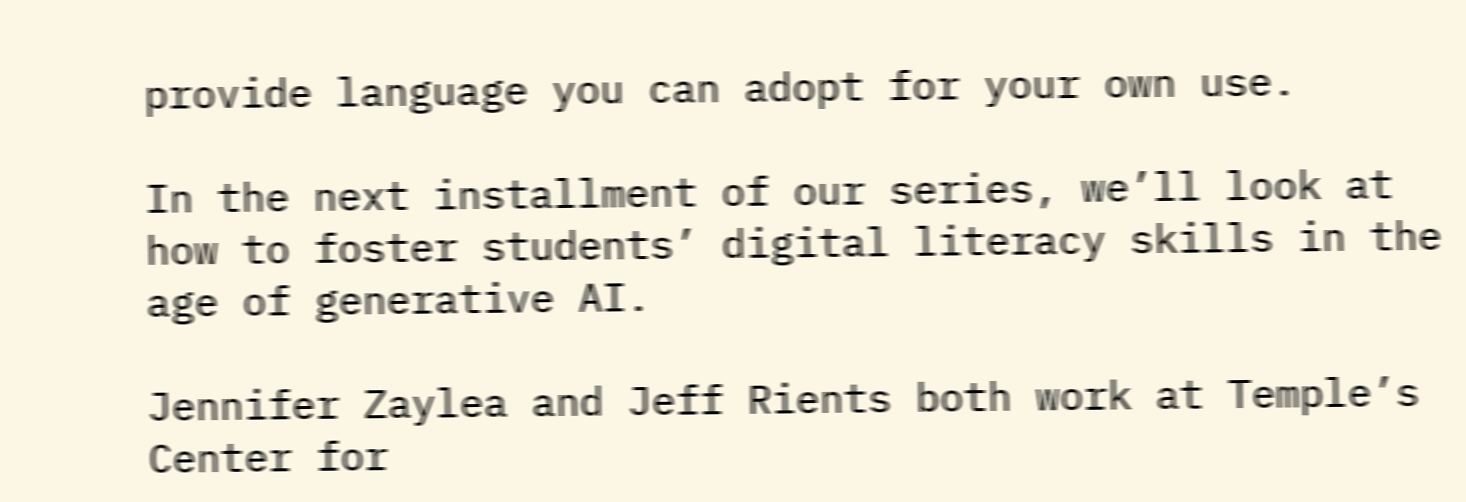provide language you can adopt for your own use.

In the next installment of our series, we’ll look at how to foster students’ digital literacy skills in the age of generative AI.

Jennifer Zaylea and Jeff Rients both work at Temple’s Center for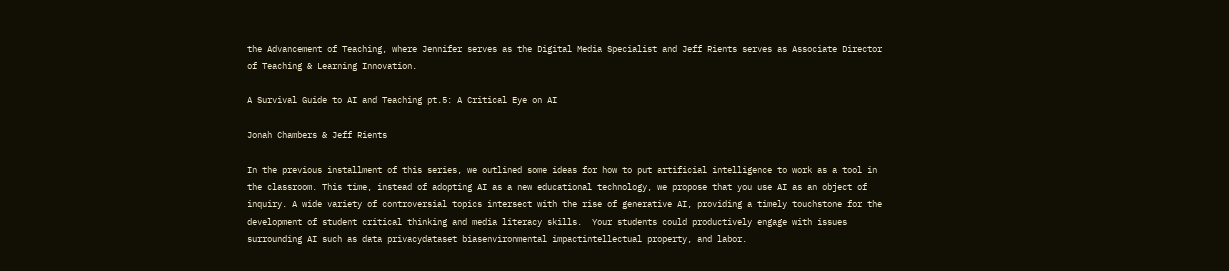the Advancement of Teaching, where Jennifer serves as the Digital Media Specialist and Jeff Rients serves as Associate Director of Teaching & Learning Innovation.

A Survival Guide to AI and Teaching pt.5: A Critical Eye on AI

Jonah Chambers & Jeff Rients

In the previous installment of this series, we outlined some ideas for how to put artificial intelligence to work as a tool in the classroom. This time, instead of adopting AI as a new educational technology, we propose that you use AI as an object of inquiry. A wide variety of controversial topics intersect with the rise of generative AI, providing a timely touchstone for the development of student critical thinking and media literacy skills.  Your students could productively engage with issues surrounding AI such as data privacydataset biasenvironmental impactintellectual property, and labor.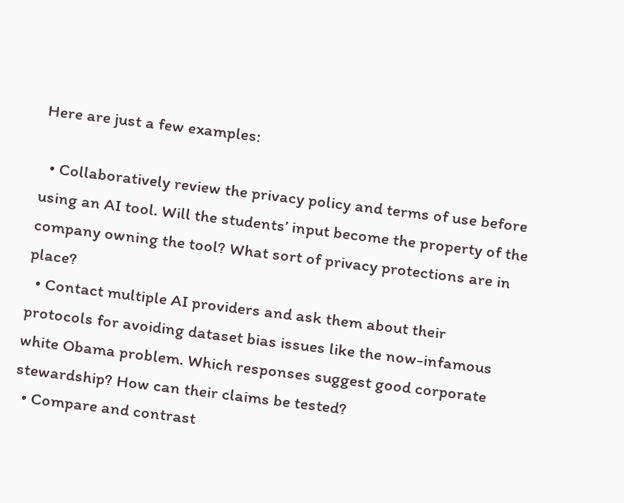Here are just a few examples:

  • Collaboratively review the privacy policy and terms of use before using an AI tool. Will the students’ input become the property of the company owning the tool? What sort of privacy protections are in place?
  • Contact multiple AI providers and ask them about their protocols for avoiding dataset bias issues like the now-infamous white Obama problem. Which responses suggest good corporate stewardship? How can their claims be tested?
  • Compare and contrast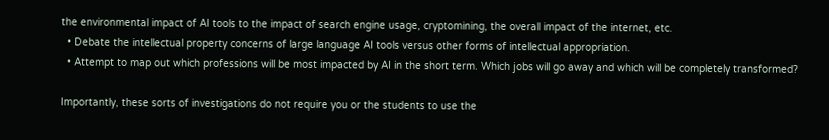the environmental impact of AI tools to the impact of search engine usage, cryptomining, the overall impact of the internet, etc.
  • Debate the intellectual property concerns of large language AI tools versus other forms of intellectual appropriation.
  • Attempt to map out which professions will be most impacted by AI in the short term. Which jobs will go away and which will be completely transformed?

Importantly, these sorts of investigations do not require you or the students to use the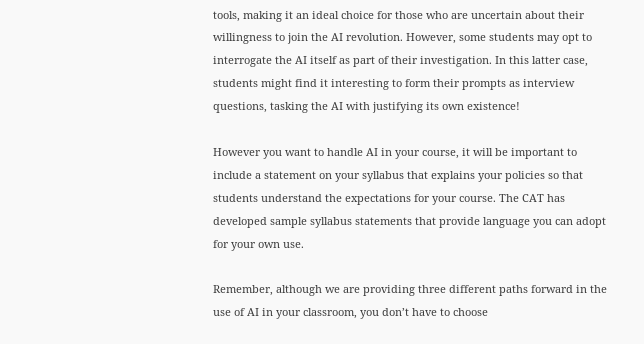tools, making it an ideal choice for those who are uncertain about their willingness to join the AI revolution. However, some students may opt to interrogate the AI itself as part of their investigation. In this latter case, students might find it interesting to form their prompts as interview questions, tasking the AI with justifying its own existence!

However you want to handle AI in your course, it will be important to include a statement on your syllabus that explains your policies so that students understand the expectations for your course. The CAT has developed sample syllabus statements that provide language you can adopt for your own use.

Remember, although we are providing three different paths forward in the use of AI in your classroom, you don’t have to choose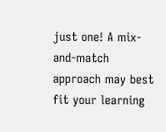just one! A mix-and-match approach may best fit your learning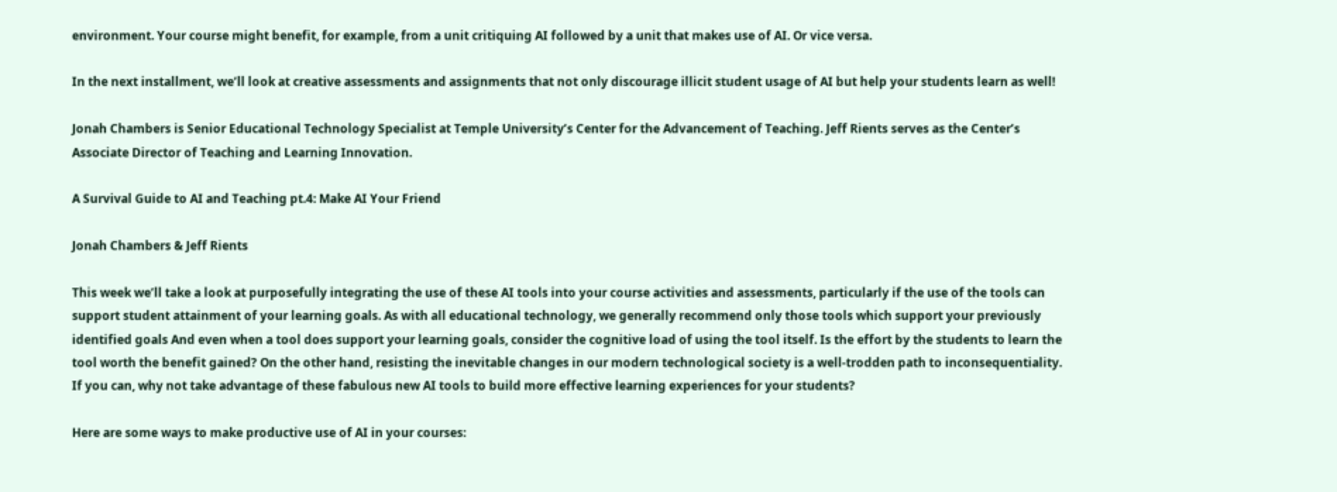environment. Your course might benefit, for example, from a unit critiquing AI followed by a unit that makes use of AI. Or vice versa.

In the next installment, we’ll look at creative assessments and assignments that not only discourage illicit student usage of AI but help your students learn as well!

Jonah Chambers is Senior Educational Technology Specialist at Temple University’s Center for the Advancement of Teaching. Jeff Rients serves as the Center’s Associate Director of Teaching and Learning Innovation.

A Survival Guide to AI and Teaching pt.4: Make AI Your Friend

Jonah Chambers & Jeff Rients

This week we’ll take a look at purposefully integrating the use of these AI tools into your course activities and assessments, particularly if the use of the tools can support student attainment of your learning goals. As with all educational technology, we generally recommend only those tools which support your previously identified goals And even when a tool does support your learning goals, consider the cognitive load of using the tool itself. Is the effort by the students to learn the tool worth the benefit gained? On the other hand, resisting the inevitable changes in our modern technological society is a well-trodden path to inconsequentiality. If you can, why not take advantage of these fabulous new AI tools to build more effective learning experiences for your students?

Here are some ways to make productive use of AI in your courses: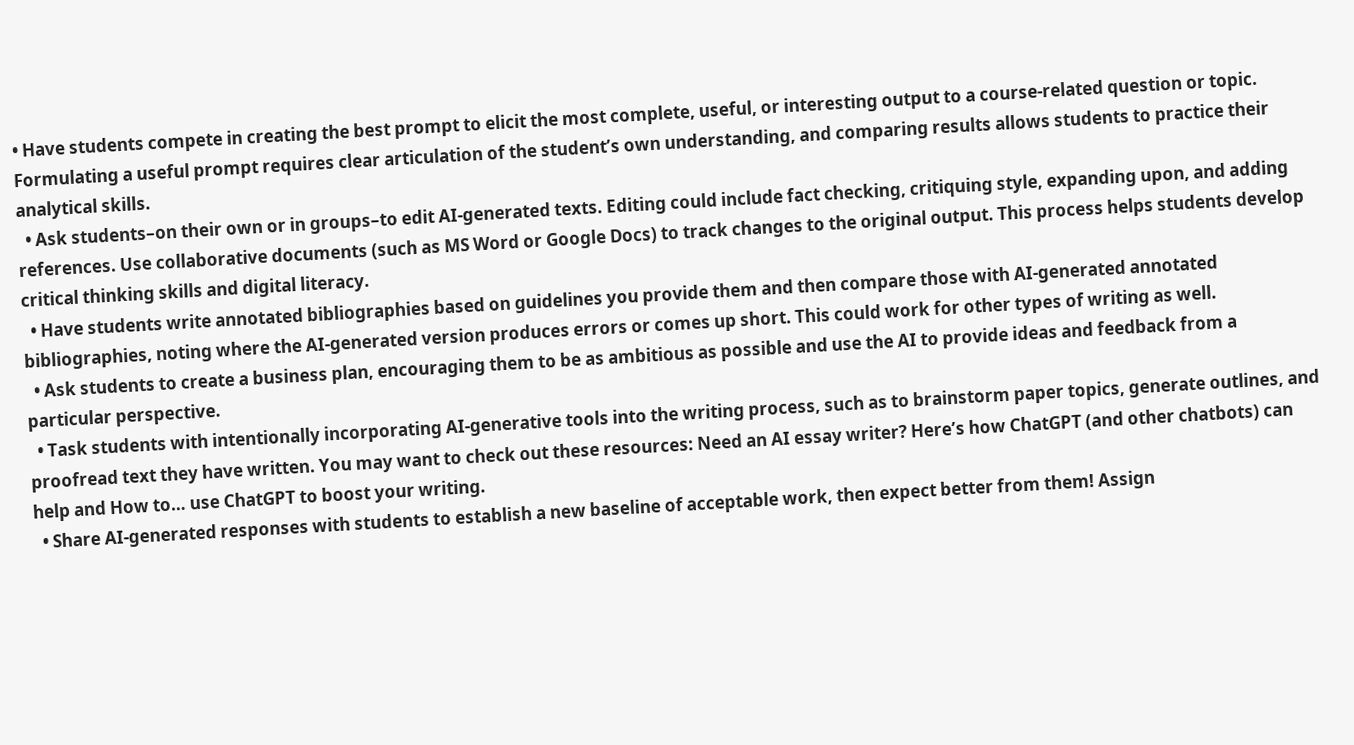• Have students compete in creating the best prompt to elicit the most complete, useful, or interesting output to a course-related question or topic. Formulating a useful prompt requires clear articulation of the student’s own understanding, and comparing results allows students to practice their analytical skills.
  • Ask students–on their own or in groups–to edit AI-generated texts. Editing could include fact checking, critiquing style, expanding upon, and adding references. Use collaborative documents (such as MS Word or Google Docs) to track changes to the original output. This process helps students develop critical thinking skills and digital literacy.
  • Have students write annotated bibliographies based on guidelines you provide them and then compare those with AI-generated annotated bibliographies, noting where the AI-generated version produces errors or comes up short. This could work for other types of writing as well.
  • Ask students to create a business plan, encouraging them to be as ambitious as possible and use the AI to provide ideas and feedback from a particular perspective.
  • Task students with intentionally incorporating AI-generative tools into the writing process, such as to brainstorm paper topics, generate outlines, and proofread text they have written. You may want to check out these resources: Need an AI essay writer? Here’s how ChatGPT (and other chatbots) can help and How to… use ChatGPT to boost your writing.
  • Share AI-generated responses with students to establish a new baseline of acceptable work, then expect better from them! Assign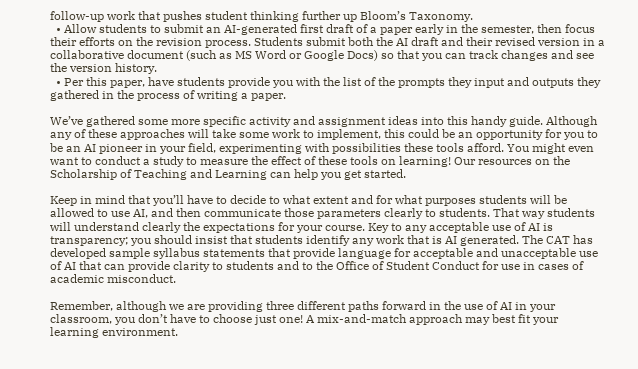follow-up work that pushes student thinking further up Bloom’s Taxonomy.
  • Allow students to submit an AI-generated first draft of a paper early in the semester, then focus their efforts on the revision process. Students submit both the AI draft and their revised version in a collaborative document (such as MS Word or Google Docs) so that you can track changes and see the version history.
  • Per this paper, have students provide you with the list of the prompts they input and outputs they gathered in the process of writing a paper.

We’ve gathered some more specific activity and assignment ideas into this handy guide. Although any of these approaches will take some work to implement, this could be an opportunity for you to be an AI pioneer in your field, experimenting with possibilities these tools afford. You might even want to conduct a study to measure the effect of these tools on learning! Our resources on the Scholarship of Teaching and Learning can help you get started.

Keep in mind that you’ll have to decide to what extent and for what purposes students will be allowed to use AI, and then communicate those parameters clearly to students. That way students will understand clearly the expectations for your course. Key to any acceptable use of AI is transparency; you should insist that students identify any work that is AI generated. The CAT has developed sample syllabus statements that provide language for acceptable and unacceptable use of AI that can provide clarity to students and to the Office of Student Conduct for use in cases of academic misconduct.

Remember, although we are providing three different paths forward in the use of AI in your classroom, you don’t have to choose just one! A mix-and-match approach may best fit your learning environment.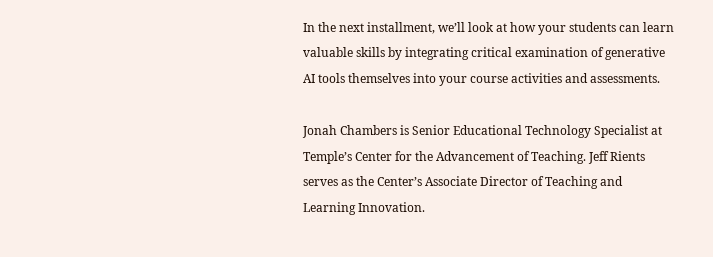In the next installment, we’ll look at how your students can learn valuable skills by integrating critical examination of generative AI tools themselves into your course activities and assessments.

Jonah Chambers is Senior Educational Technology Specialist at Temple’s Center for the Advancement of Teaching. Jeff Rients serves as the Center’s Associate Director of Teaching and Learning Innovation.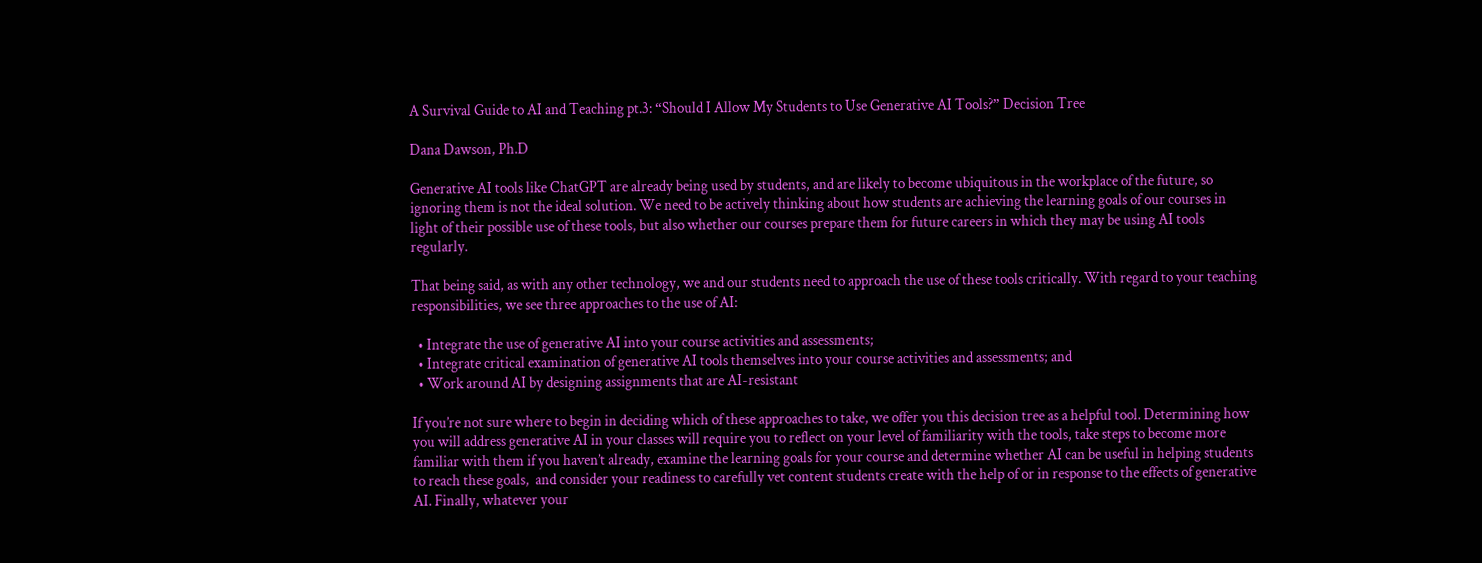A Survival Guide to AI and Teaching pt.3: “Should I Allow My Students to Use Generative AI Tools?” Decision Tree

Dana Dawson, Ph.D

Generative AI tools like ChatGPT are already being used by students, and are likely to become ubiquitous in the workplace of the future, so ignoring them is not the ideal solution. We need to be actively thinking about how students are achieving the learning goals of our courses in light of their possible use of these tools, but also whether our courses prepare them for future careers in which they may be using AI tools regularly.

That being said, as with any other technology, we and our students need to approach the use of these tools critically. With regard to your teaching responsibilities, we see three approaches to the use of AI:

  • Integrate the use of generative AI into your course activities and assessments;
  • Integrate critical examination of generative AI tools themselves into your course activities and assessments; and
  • Work around AI by designing assignments that are AI-resistant

If you’re not sure where to begin in deciding which of these approaches to take, we offer you this decision tree as a helpful tool. Determining how you will address generative AI in your classes will require you to reflect on your level of familiarity with the tools, take steps to become more familiar with them if you haven’t already, examine the learning goals for your course and determine whether AI can be useful in helping students to reach these goals,  and consider your readiness to carefully vet content students create with the help of or in response to the effects of generative AI. Finally, whatever your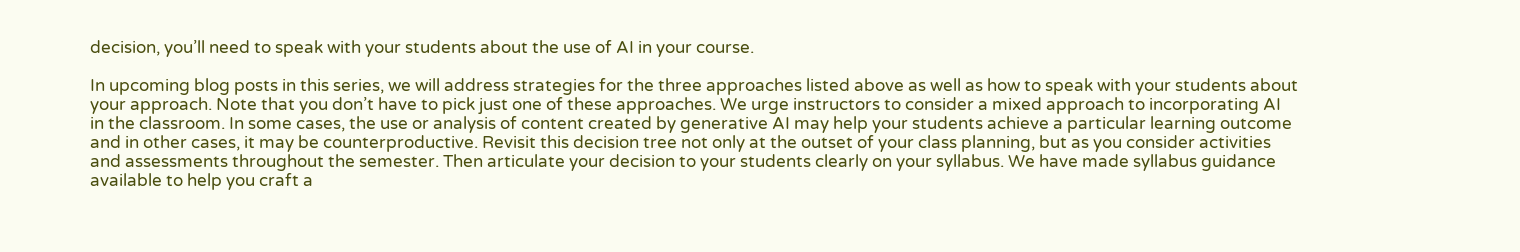decision, you’ll need to speak with your students about the use of AI in your course.

In upcoming blog posts in this series, we will address strategies for the three approaches listed above as well as how to speak with your students about your approach. Note that you don’t have to pick just one of these approaches. We urge instructors to consider a mixed approach to incorporating AI in the classroom. In some cases, the use or analysis of content created by generative AI may help your students achieve a particular learning outcome and in other cases, it may be counterproductive. Revisit this decision tree not only at the outset of your class planning, but as you consider activities and assessments throughout the semester. Then articulate your decision to your students clearly on your syllabus. We have made syllabus guidance available to help you craft a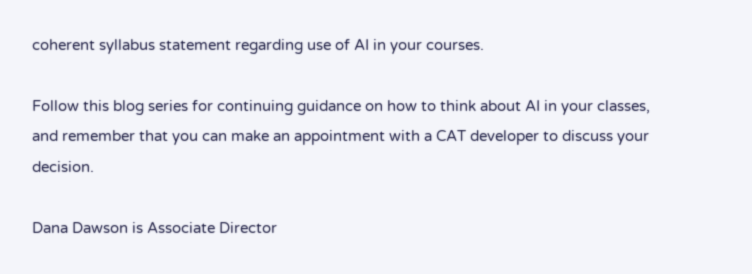coherent syllabus statement regarding use of AI in your courses.

Follow this blog series for continuing guidance on how to think about AI in your classes, and remember that you can make an appointment with a CAT developer to discuss your decision.

Dana Dawson is Associate Director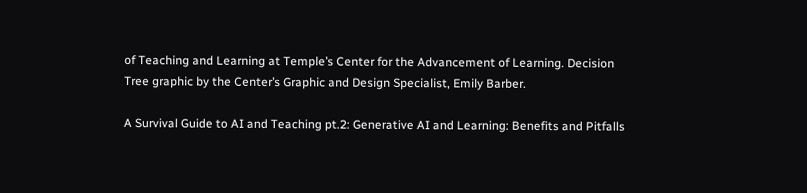of Teaching and Learning at Temple’s Center for the Advancement of Learning. Decision Tree graphic by the Center’s Graphic and Design Specialist, Emily Barber.

A Survival Guide to AI and Teaching pt.2: Generative AI and Learning: Benefits and Pitfalls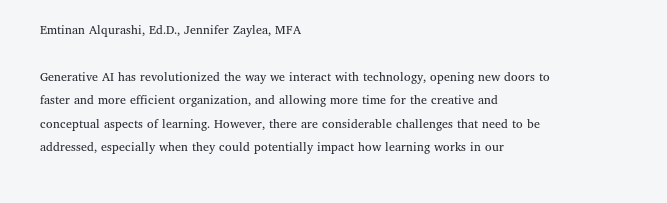Emtinan Alqurashi, Ed.D., Jennifer Zaylea, MFA

Generative AI has revolutionized the way we interact with technology, opening new doors to faster and more efficient organization, and allowing more time for the creative and conceptual aspects of learning. However, there are considerable challenges that need to be addressed, especially when they could potentially impact how learning works in our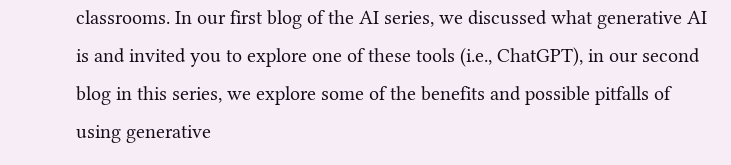classrooms. In our first blog of the AI series, we discussed what generative AI is and invited you to explore one of these tools (i.e., ChatGPT), in our second blog in this series, we explore some of the benefits and possible pitfalls of using generative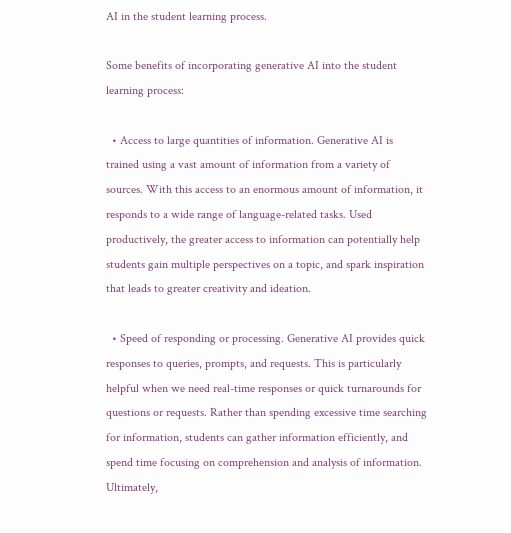AI in the student learning process.

Some benefits of incorporating generative AI into the student learning process:

  • Access to large quantities of information. Generative AI is trained using a vast amount of information from a variety of sources. With this access to an enormous amount of information, it responds to a wide range of language-related tasks. Used productively, the greater access to information can potentially help students gain multiple perspectives on a topic, and spark inspiration that leads to greater creativity and ideation.

  • Speed of responding or processing. Generative AI provides quick responses to queries, prompts, and requests. This is particularly helpful when we need real-time responses or quick turnarounds for questions or requests. Rather than spending excessive time searching for information, students can gather information efficiently, and spend time focusing on comprehension and analysis of information.  Ultimately,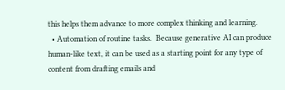this helps them advance to more complex thinking and learning.
  • Automation of routine tasks.  Because generative AI can produce human-like text, it can be used as a starting point for any type of content from drafting emails and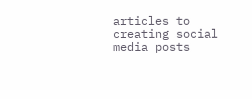articles to creating social media posts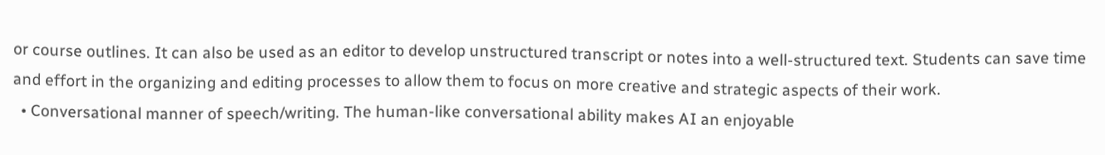or course outlines. It can also be used as an editor to develop unstructured transcript or notes into a well-structured text. Students can save time and effort in the organizing and editing processes to allow them to focus on more creative and strategic aspects of their work.
  • Conversational manner of speech/writing. The human-like conversational ability makes AI an enjoyable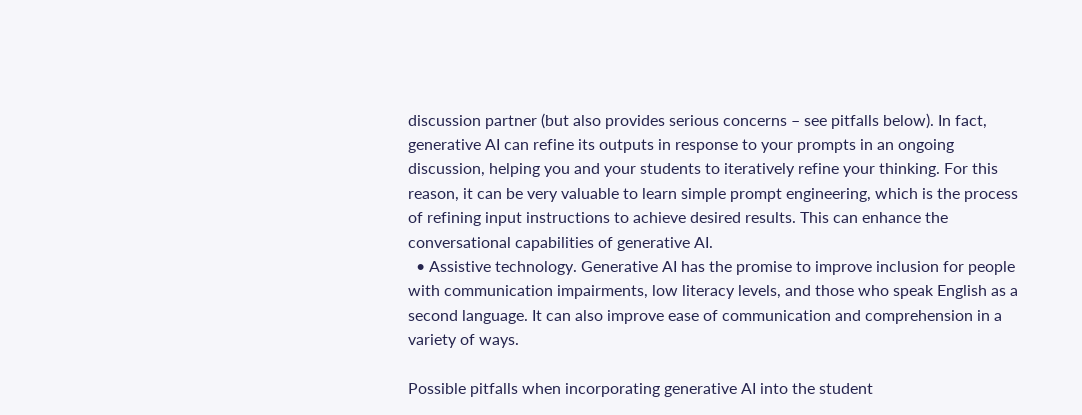discussion partner (but also provides serious concerns – see pitfalls below). In fact, generative AI can refine its outputs in response to your prompts in an ongoing discussion, helping you and your students to iteratively refine your thinking. For this reason, it can be very valuable to learn simple prompt engineering, which is the process of refining input instructions to achieve desired results. This can enhance the conversational capabilities of generative AI.
  • Assistive technology. Generative AI has the promise to improve inclusion for people with communication impairments, low literacy levels, and those who speak English as a second language. It can also improve ease of communication and comprehension in a variety of ways.

Possible pitfalls when incorporating generative AI into the student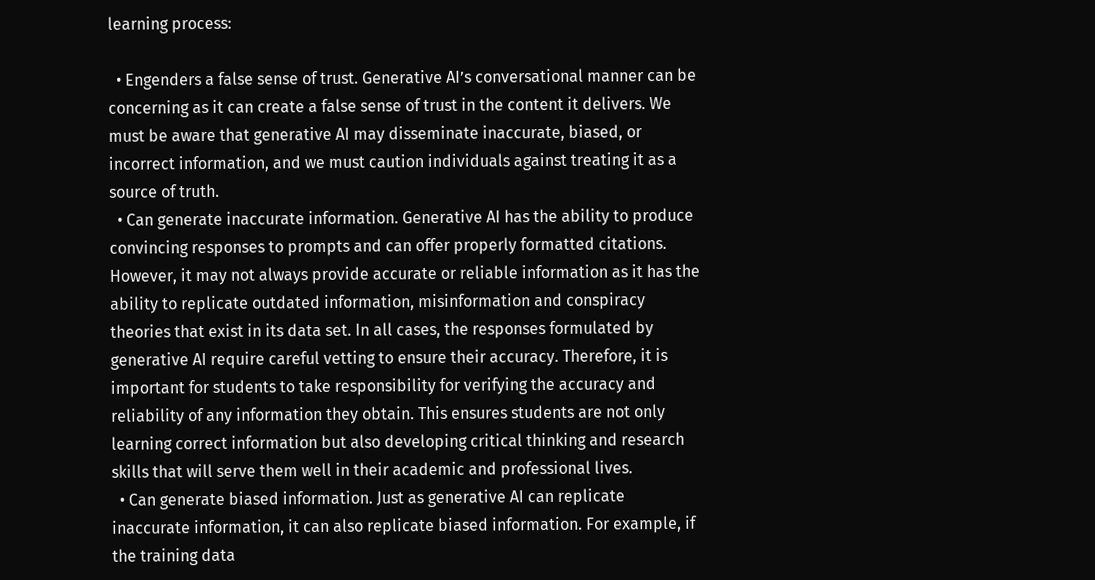learning process:

  • Engenders a false sense of trust. Generative AI’s conversational manner can be concerning as it can create a false sense of trust in the content it delivers. We must be aware that generative AI may disseminate inaccurate, biased, or incorrect information, and we must caution individuals against treating it as a source of truth.
  • Can generate inaccurate information. Generative AI has the ability to produce convincing responses to prompts and can offer properly formatted citations. However, it may not always provide accurate or reliable information as it has the ability to replicate outdated information, misinformation and conspiracy theories that exist in its data set. In all cases, the responses formulated by generative AI require careful vetting to ensure their accuracy. Therefore, it is important for students to take responsibility for verifying the accuracy and reliability of any information they obtain. This ensures students are not only learning correct information but also developing critical thinking and research skills that will serve them well in their academic and professional lives.
  • Can generate biased information. Just as generative AI can replicate inaccurate information, it can also replicate biased information. For example, if the training data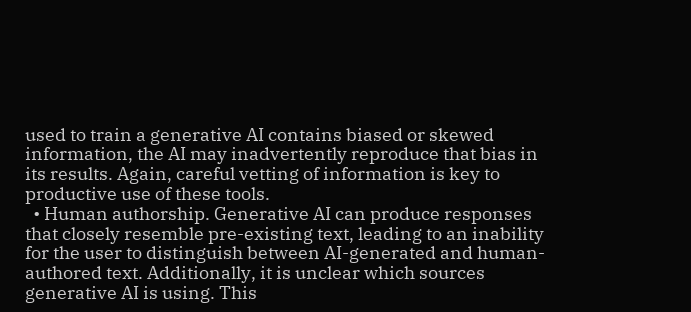used to train a generative AI contains biased or skewed information, the AI may inadvertently reproduce that bias in its results. Again, careful vetting of information is key to productive use of these tools.
  • Human authorship. Generative AI can produce responses that closely resemble pre-existing text, leading to an inability for the user to distinguish between AI-generated and human-authored text. Additionally, it is unclear which sources generative AI is using. This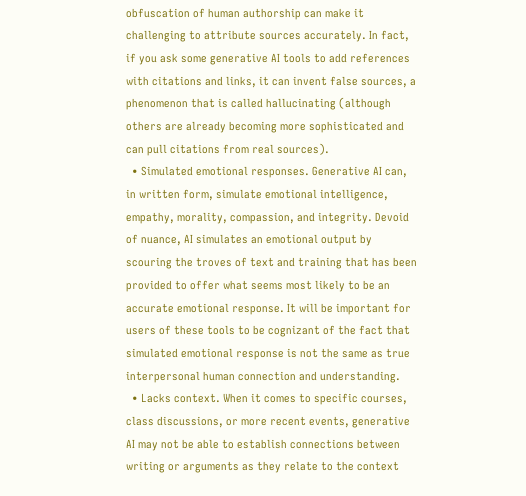obfuscation of human authorship can make it challenging to attribute sources accurately. In fact, if you ask some generative AI tools to add references with citations and links, it can invent false sources, a phenomenon that is called hallucinating (although others are already becoming more sophisticated and can pull citations from real sources).
  • Simulated emotional responses. Generative AI can, in written form, simulate emotional intelligence, empathy, morality, compassion, and integrity. Devoid of nuance, AI simulates an emotional output by scouring the troves of text and training that has been provided to offer what seems most likely to be an accurate emotional response. It will be important for users of these tools to be cognizant of the fact that simulated emotional response is not the same as true interpersonal human connection and understanding.
  • Lacks context. When it comes to specific courses, class discussions, or more recent events, generative AI may not be able to establish connections between writing or arguments as they relate to the context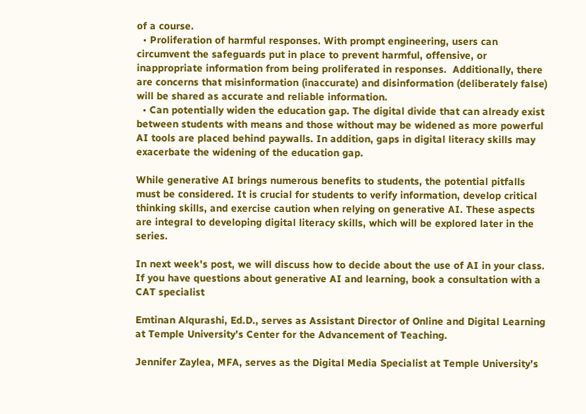of a course.
  • Proliferation of harmful responses. With prompt engineering, users can circumvent the safeguards put in place to prevent harmful, offensive, or inappropriate information from being proliferated in responses.  Additionally, there are concerns that misinformation (inaccurate) and disinformation (deliberately false) will be shared as accurate and reliable information.
  • Can potentially widen the education gap. The digital divide that can already exist between students with means and those without may be widened as more powerful AI tools are placed behind paywalls. In addition, gaps in digital literacy skills may exacerbate the widening of the education gap.

While generative AI brings numerous benefits to students, the potential pitfalls must be considered. It is crucial for students to verify information, develop critical thinking skills, and exercise caution when relying on generative AI. These aspects are integral to developing digital literacy skills, which will be explored later in the series.

In next week’s post, we will discuss how to decide about the use of AI in your class. If you have questions about generative AI and learning, book a consultation with a CAT specialist

Emtinan Alqurashi, Ed.D., serves as Assistant Director of Online and Digital Learning at Temple University’s Center for the Advancement of Teaching.

Jennifer Zaylea, MFA, serves as the Digital Media Specialist at Temple University’s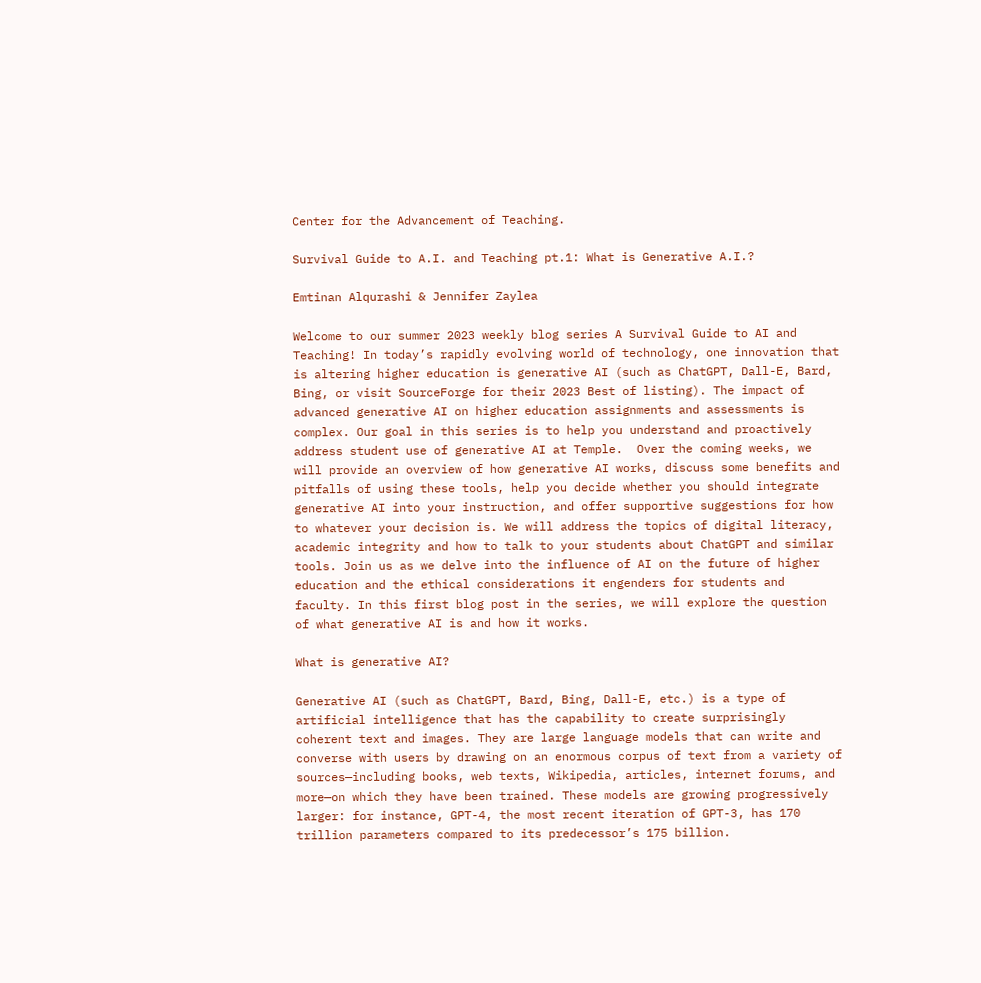Center for the Advancement of Teaching.

Survival Guide to A.I. and Teaching pt.1: What is Generative A.I.?

Emtinan Alqurashi & Jennifer Zaylea

Welcome to our summer 2023 weekly blog series A Survival Guide to AI and Teaching! In today’s rapidly evolving world of technology, one innovation that is altering higher education is generative AI (such as ChatGPT, Dall-E, Bard, Bing, or visit SourceForge for their 2023 Best of listing). The impact of advanced generative AI on higher education assignments and assessments is complex. Our goal in this series is to help you understand and proactively address student use of generative AI at Temple.  Over the coming weeks, we will provide an overview of how generative AI works, discuss some benefits and pitfalls of using these tools, help you decide whether you should integrate generative AI into your instruction, and offer supportive suggestions for how to whatever your decision is. We will address the topics of digital literacy, academic integrity and how to talk to your students about ChatGPT and similar tools. Join us as we delve into the influence of AI on the future of higher education and the ethical considerations it engenders for students and faculty. In this first blog post in the series, we will explore the question of what generative AI is and how it works.

What is generative AI?

Generative AI (such as ChatGPT, Bard, Bing, Dall-E, etc.) is a type of artificial intelligence that has the capability to create surprisingly coherent text and images. They are large language models that can write and converse with users by drawing on an enormous corpus of text from a variety of sources—including books, web texts, Wikipedia, articles, internet forums, and more—on which they have been trained. These models are growing progressively larger: for instance, GPT-4, the most recent iteration of GPT-3, has 170 trillion parameters compared to its predecessor’s 175 billion.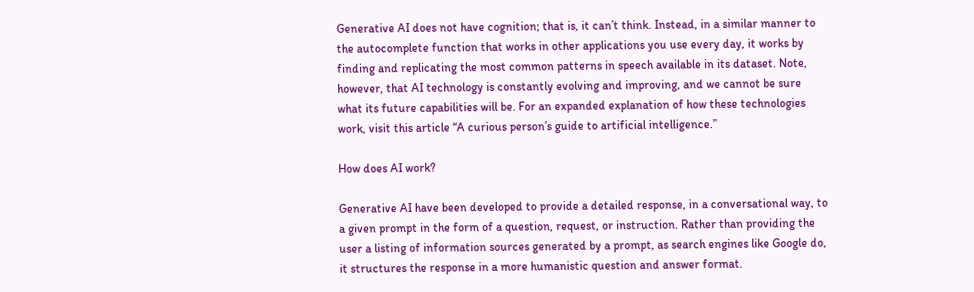Generative AI does not have cognition; that is, it can’t think. Instead, in a similar manner to the autocomplete function that works in other applications you use every day, it works by finding and replicating the most common patterns in speech available in its dataset. Note, however, that AI technology is constantly evolving and improving, and we cannot be sure what its future capabilities will be. For an expanded explanation of how these technologies work, visit this article “A curious person’s guide to artificial intelligence.”

How does AI work?

Generative AI have been developed to provide a detailed response, in a conversational way, to a given prompt in the form of a question, request, or instruction. Rather than providing the user a listing of information sources generated by a prompt, as search engines like Google do, it structures the response in a more humanistic question and answer format.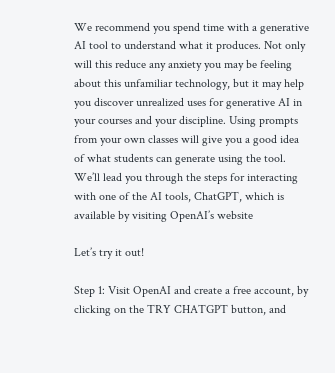We recommend you spend time with a generative AI tool to understand what it produces. Not only will this reduce any anxiety you may be feeling about this unfamiliar technology, but it may help you discover unrealized uses for generative AI in your courses and your discipline. Using prompts from your own classes will give you a good idea of what students can generate using the tool. We’ll lead you through the steps for interacting with one of the AI tools, ChatGPT, which is available by visiting OpenAI’s website

Let’s try it out!

Step 1: Visit OpenAI and create a free account, by clicking on the TRY CHATGPT button, and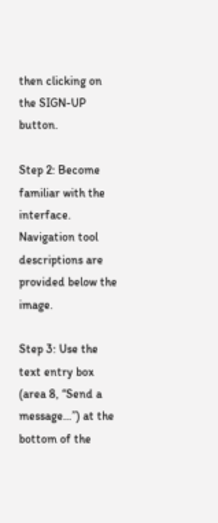then clicking on the SIGN-UP button.

Step 2: Become familiar with the interface.  Navigation tool descriptions are provided below the image.

Step 3: Use the text entry box (area 8, “Send a message…”) at the bottom of the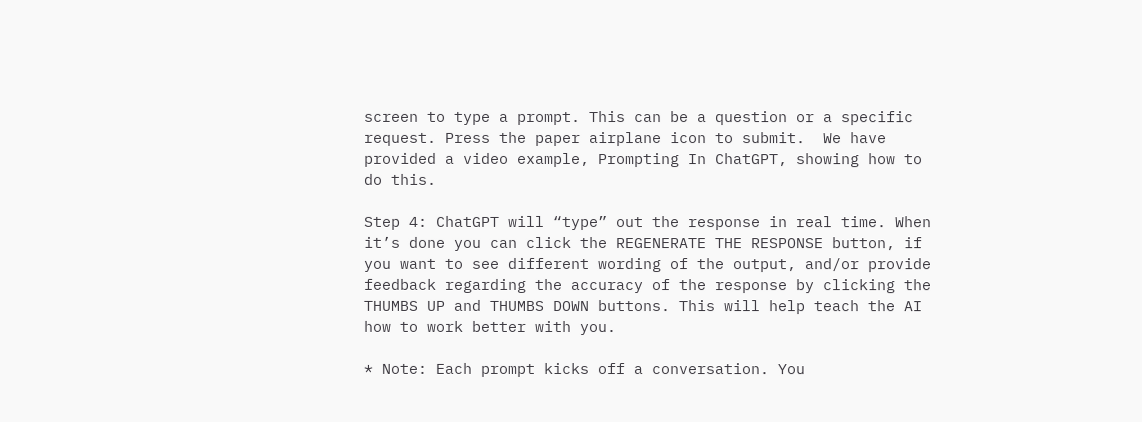screen to type a prompt. This can be a question or a specific request. Press the paper airplane icon to submit.  We have provided a video example, Prompting In ChatGPT, showing how to do this.

Step 4: ChatGPT will “type” out the response in real time. When it’s done you can click the REGENERATE THE RESPONSE button, if you want to see different wording of the output, and/or provide feedback regarding the accuracy of the response by clicking the THUMBS UP and THUMBS DOWN buttons. This will help teach the AI how to work better with you.

* Note: Each prompt kicks off a conversation. You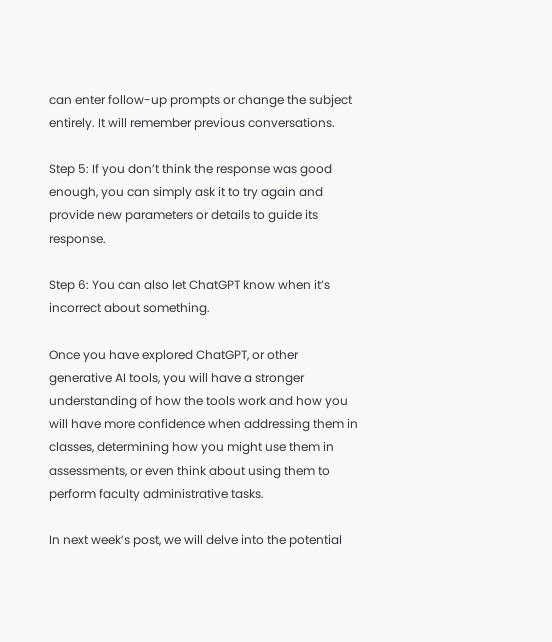can enter follow-up prompts or change the subject entirely. It will remember previous conversations.

Step 5: If you don’t think the response was good enough, you can simply ask it to try again and provide new parameters or details to guide its response.

Step 6: You can also let ChatGPT know when it’s incorrect about something.

Once you have explored ChatGPT, or other generative AI tools, you will have a stronger understanding of how the tools work and how you will have more confidence when addressing them in classes, determining how you might use them in assessments, or even think about using them to perform faculty administrative tasks.

In next week’s post, we will delve into the potential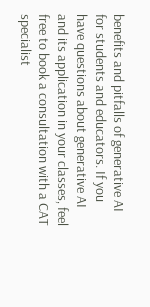benefits and pitfalls of generative AI for students and educators. If you have questions about generative AI and its application in your classes, feel free to book a consultation with a CAT specialist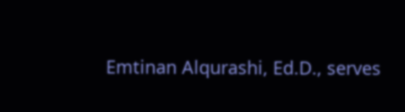Emtinan Alqurashi, Ed.D., serves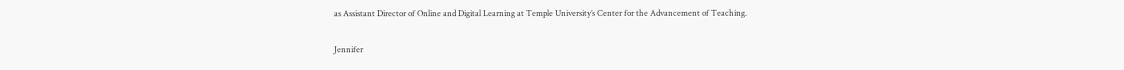as Assistant Director of Online and Digital Learning at Temple University’s Center for the Advancement of Teaching.

Jennifer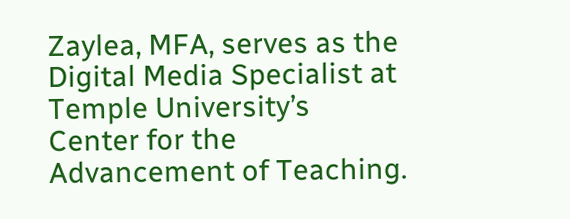Zaylea, MFA, serves as the Digital Media Specialist at Temple University’s Center for the Advancement of Teaching.